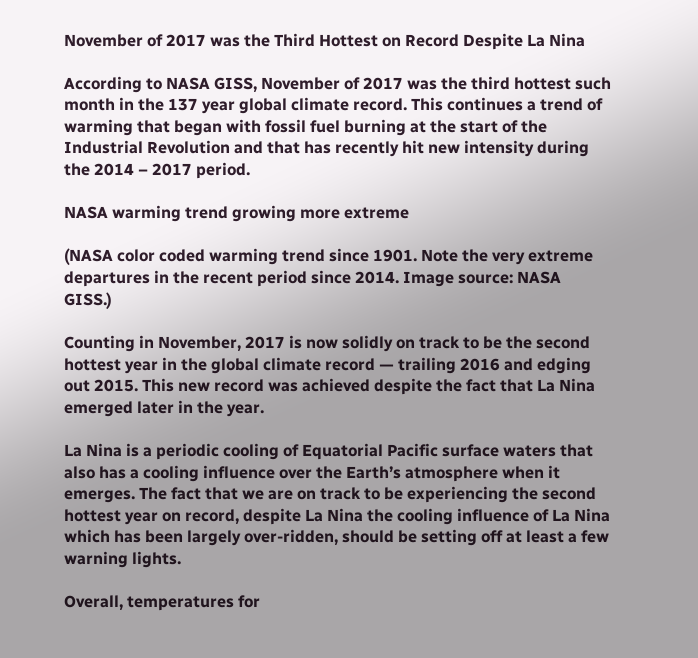November of 2017 was the Third Hottest on Record Despite La Nina

According to NASA GISS, November of 2017 was the third hottest such month in the 137 year global climate record. This continues a trend of warming that began with fossil fuel burning at the start of the Industrial Revolution and that has recently hit new intensity during the 2014 – 2017 period.

NASA warming trend growing more extreme

(NASA color coded warming trend since 1901. Note the very extreme departures in the recent period since 2014. Image source: NASA GISS.)

Counting in November, 2017 is now solidly on track to be the second hottest year in the global climate record — trailing 2016 and edging out 2015. This new record was achieved despite the fact that La Nina emerged later in the year.

La Nina is a periodic cooling of Equatorial Pacific surface waters that also has a cooling influence over the Earth’s atmosphere when it emerges. The fact that we are on track to be experiencing the second hottest year on record, despite La Nina the cooling influence of La Nina which has been largely over-ridden, should be setting off at least a few warning lights.

Overall, temperatures for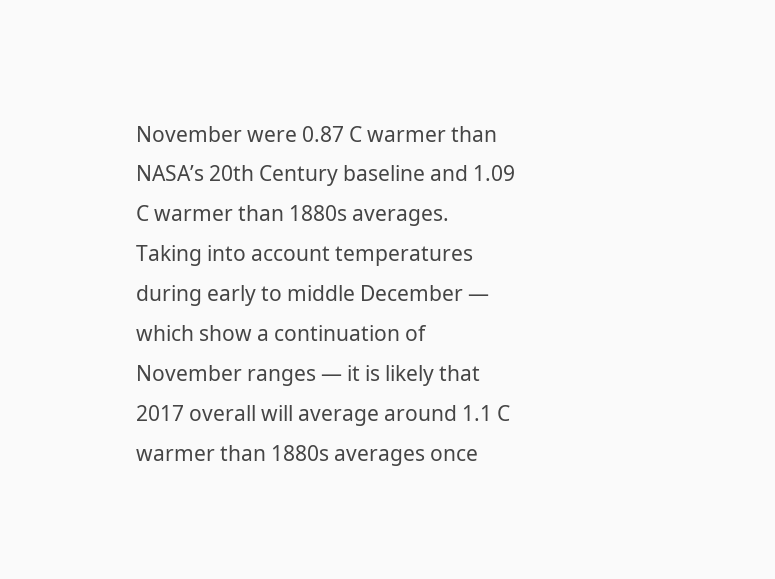November were 0.87 C warmer than NASA’s 20th Century baseline and 1.09 C warmer than 1880s averages. Taking into account temperatures during early to middle December — which show a continuation of November ranges — it is likely that 2017 overall will average around 1.1 C warmer than 1880s averages once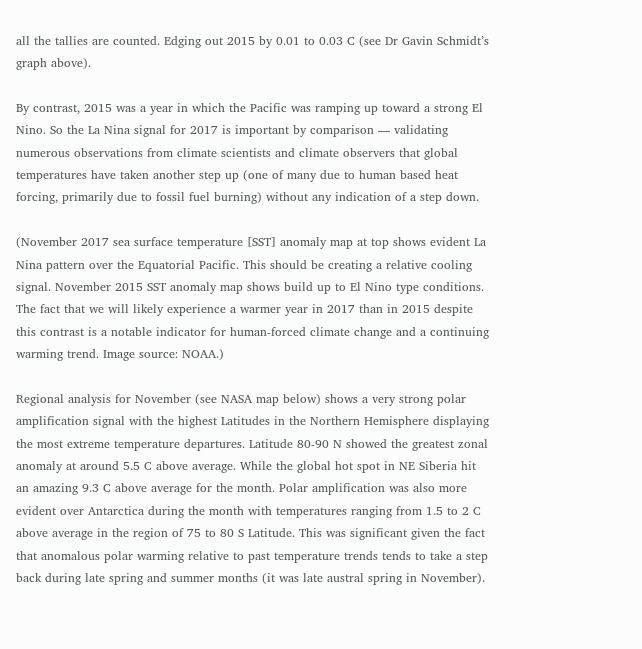all the tallies are counted. Edging out 2015 by 0.01 to 0.03 C (see Dr Gavin Schmidt’s graph above).

By contrast, 2015 was a year in which the Pacific was ramping up toward a strong El Nino. So the La Nina signal for 2017 is important by comparison — validating numerous observations from climate scientists and climate observers that global temperatures have taken another step up (one of many due to human based heat forcing, primarily due to fossil fuel burning) without any indication of a step down.

(November 2017 sea surface temperature [SST] anomaly map at top shows evident La Nina pattern over the Equatorial Pacific. This should be creating a relative cooling signal. November 2015 SST anomaly map shows build up to El Nino type conditions. The fact that we will likely experience a warmer year in 2017 than in 2015 despite this contrast is a notable indicator for human-forced climate change and a continuing warming trend. Image source: NOAA.)

Regional analysis for November (see NASA map below) shows a very strong polar amplification signal with the highest Latitudes in the Northern Hemisphere displaying the most extreme temperature departures. Latitude 80-90 N showed the greatest zonal anomaly at around 5.5 C above average. While the global hot spot in NE Siberia hit an amazing 9.3 C above average for the month. Polar amplification was also more evident over Antarctica during the month with temperatures ranging from 1.5 to 2 C above average in the region of 75 to 80 S Latitude. This was significant given the fact that anomalous polar warming relative to past temperature trends tends to take a step back during late spring and summer months (it was late austral spring in November).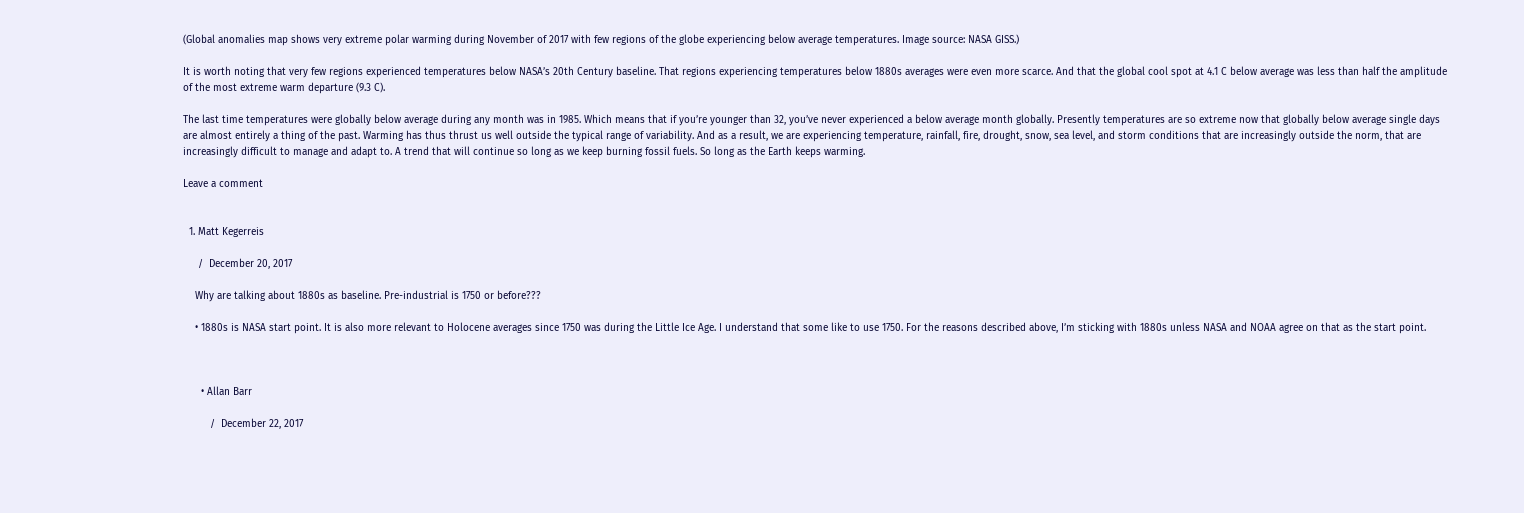(Global anomalies map shows very extreme polar warming during November of 2017 with few regions of the globe experiencing below average temperatures. Image source: NASA GISS.)

It is worth noting that very few regions experienced temperatures below NASA’s 20th Century baseline. That regions experiencing temperatures below 1880s averages were even more scarce. And that the global cool spot at 4.1 C below average was less than half the amplitude of the most extreme warm departure (9.3 C).

The last time temperatures were globally below average during any month was in 1985. Which means that if you’re younger than 32, you’ve never experienced a below average month globally. Presently temperatures are so extreme now that globally below average single days are almost entirely a thing of the past. Warming has thus thrust us well outside the typical range of variability. And as a result, we are experiencing temperature, rainfall, fire, drought, snow, sea level, and storm conditions that are increasingly outside the norm, that are increasingly difficult to manage and adapt to. A trend that will continue so long as we keep burning fossil fuels. So long as the Earth keeps warming.

Leave a comment


  1. Matt Kegerreis

     /  December 20, 2017

    Why are talking about 1880s as baseline. Pre-industrial is 1750 or before???

    • 1880s is NASA start point. It is also more relevant to Holocene averages since 1750 was during the Little Ice Age. I understand that some like to use 1750. For the reasons described above, I’m sticking with 1880s unless NASA and NOAA agree on that as the start point.



      • Allan Barr

         /  December 22, 2017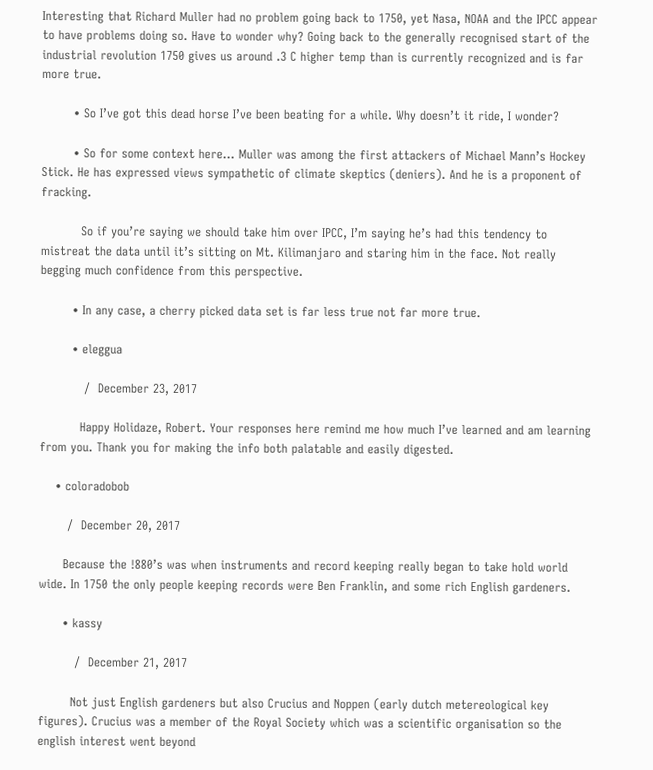Interesting that Richard Muller had no problem going back to 1750, yet Nasa, NOAA and the IPCC appear to have problems doing so. Have to wonder why? Going back to the generally recognised start of the industrial revolution 1750 gives us around .3 C higher temp than is currently recognized and is far more true.

        • So I’ve got this dead horse I’ve been beating for a while. Why doesn’t it ride, I wonder?

        • So for some context here… Muller was among the first attackers of Michael Mann’s Hockey Stick. He has expressed views sympathetic of climate skeptics (deniers). And he is a proponent of fracking.

          So if you’re saying we should take him over IPCC, I’m saying he’s had this tendency to mistreat the data until it’s sitting on Mt. Kilimanjaro and staring him in the face. Not really begging much confidence from this perspective.

        • In any case, a cherry picked data set is far less true not far more true.

        • eleggua

           /  December 23, 2017

          Happy Holidaze, Robert. Your responses here remind me how much I’ve learned and am learning from you. Thank you for making the info both palatable and easily digested.

    • coloradobob

       /  December 20, 2017

      Because the !880’s was when instruments and record keeping really began to take hold world wide. In 1750 the only people keeping records were Ben Franklin, and some rich English gardeners.

      • kassy

         /  December 21, 2017

        Not just English gardeners but also Crucius and Noppen (early dutch metereological key figures). Crucius was a member of the Royal Society which was a scientific organisation so the english interest went beyond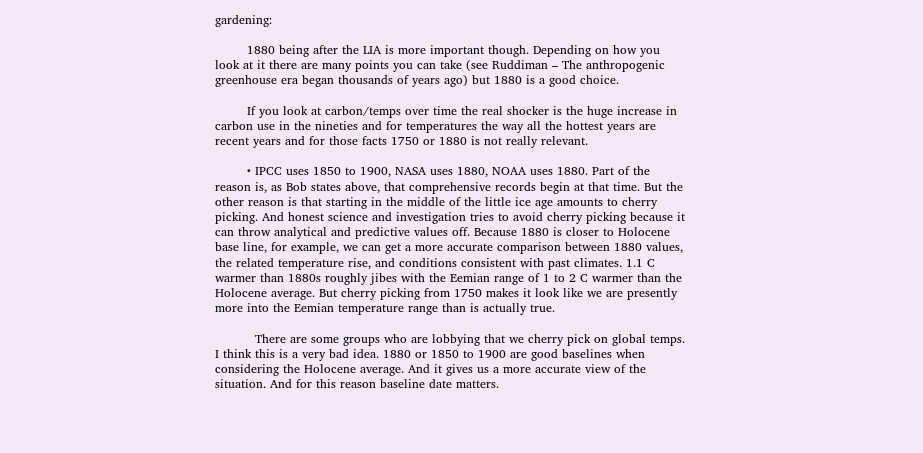gardening:

        1880 being after the LIA is more important though. Depending on how you look at it there are many points you can take (see Ruddiman – The anthropogenic greenhouse era began thousands of years ago) but 1880 is a good choice.

        If you look at carbon/temps over time the real shocker is the huge increase in carbon use in the nineties and for temperatures the way all the hottest years are recent years and for those facts 1750 or 1880 is not really relevant.

        • IPCC uses 1850 to 1900, NASA uses 1880, NOAA uses 1880. Part of the reason is, as Bob states above, that comprehensive records begin at that time. But the other reason is that starting in the middle of the little ice age amounts to cherry picking. And honest science and investigation tries to avoid cherry picking because it can throw analytical and predictive values off. Because 1880 is closer to Holocene base line, for example, we can get a more accurate comparison between 1880 values, the related temperature rise, and conditions consistent with past climates. 1.1 C warmer than 1880s roughly jibes with the Eemian range of 1 to 2 C warmer than the Holocene average. But cherry picking from 1750 makes it look like we are presently more into the Eemian temperature range than is actually true.

          There are some groups who are lobbying that we cherry pick on global temps. I think this is a very bad idea. 1880 or 1850 to 1900 are good baselines when considering the Holocene average. And it gives us a more accurate view of the situation. And for this reason baseline date matters.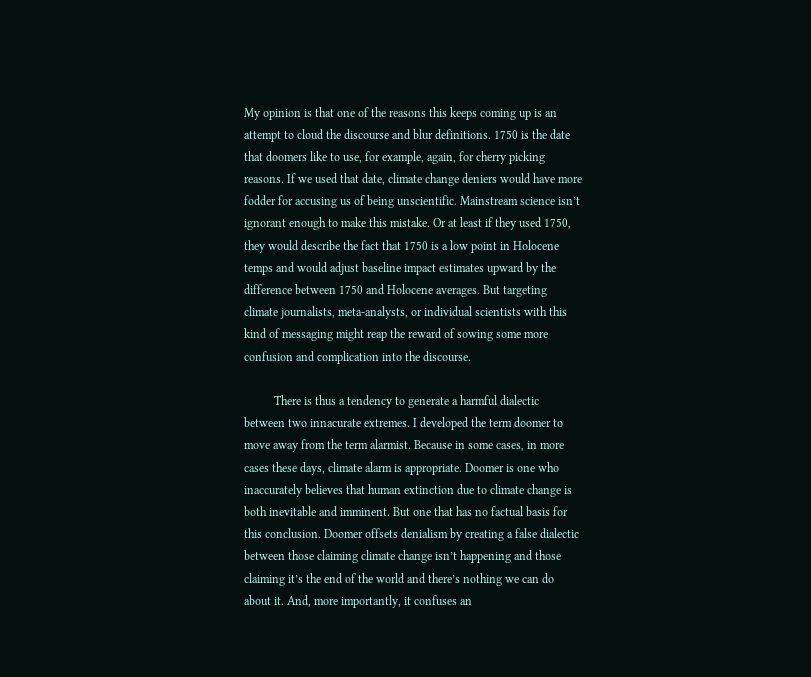My opinion is that one of the reasons this keeps coming up is an attempt to cloud the discourse and blur definitions. 1750 is the date that doomers like to use, for example, again, for cherry picking reasons. If we used that date, climate change deniers would have more fodder for accusing us of being unscientific. Mainstream science isn’t ignorant enough to make this mistake. Or at least if they used 1750, they would describe the fact that 1750 is a low point in Holocene temps and would adjust baseline impact estimates upward by the difference between 1750 and Holocene averages. But targeting climate journalists, meta-analysts, or individual scientists with this kind of messaging might reap the reward of sowing some more confusion and complication into the discourse.

          There is thus a tendency to generate a harmful dialectic between two innacurate extremes. I developed the term doomer to move away from the term alarmist. Because in some cases, in more cases these days, climate alarm is appropriate. Doomer is one who inaccurately believes that human extinction due to climate change is both inevitable and imminent. But one that has no factual basis for this conclusion. Doomer offsets denialism by creating a false dialectic between those claiming climate change isn’t happening and those claiming it’s the end of the world and there’s nothing we can do about it. And, more importantly, it confuses an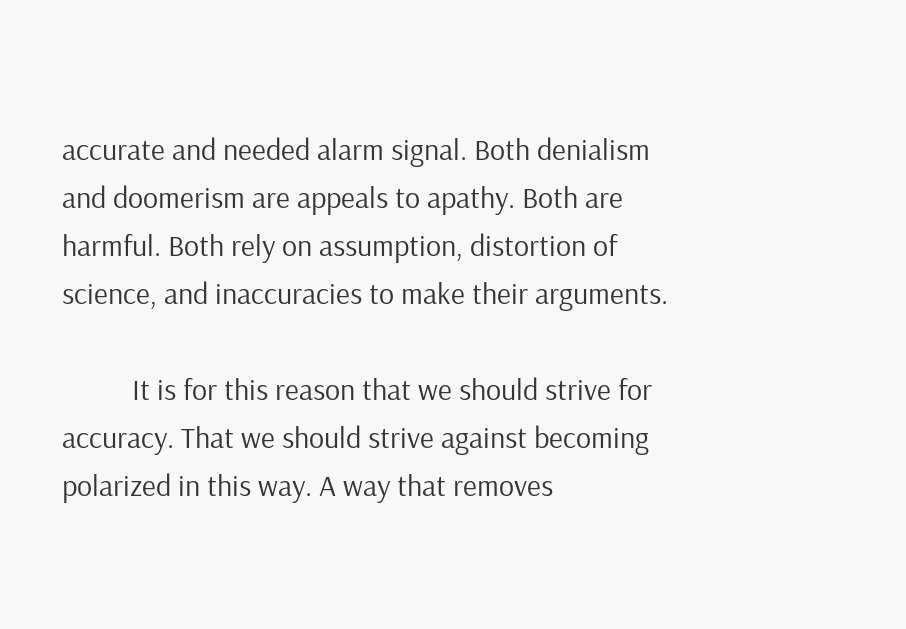accurate and needed alarm signal. Both denialism and doomerism are appeals to apathy. Both are harmful. Both rely on assumption, distortion of science, and inaccuracies to make their arguments.

          It is for this reason that we should strive for accuracy. That we should strive against becoming polarized in this way. A way that removes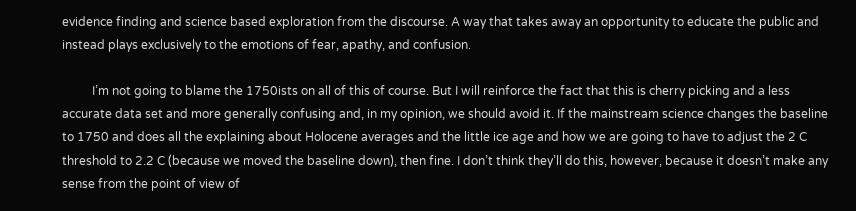evidence finding and science based exploration from the discourse. A way that takes away an opportunity to educate the public and instead plays exclusively to the emotions of fear, apathy, and confusion.

          I’m not going to blame the 1750ists on all of this of course. But I will reinforce the fact that this is cherry picking and a less accurate data set and more generally confusing and, in my opinion, we should avoid it. If the mainstream science changes the baseline to 1750 and does all the explaining about Holocene averages and the little ice age and how we are going to have to adjust the 2 C threshold to 2.2 C (because we moved the baseline down), then fine. I don’t think they’ll do this, however, because it doesn’t make any sense from the point of view of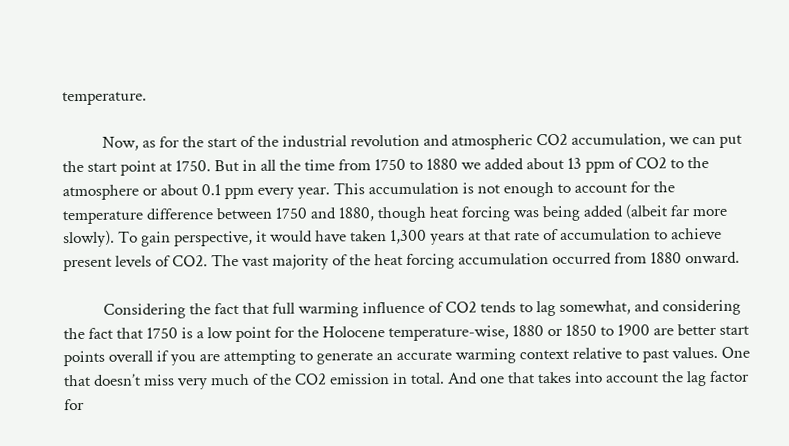temperature.

          Now, as for the start of the industrial revolution and atmospheric CO2 accumulation, we can put the start point at 1750. But in all the time from 1750 to 1880 we added about 13 ppm of CO2 to the atmosphere or about 0.1 ppm every year. This accumulation is not enough to account for the temperature difference between 1750 and 1880, though heat forcing was being added (albeit far more slowly). To gain perspective, it would have taken 1,300 years at that rate of accumulation to achieve present levels of CO2. The vast majority of the heat forcing accumulation occurred from 1880 onward.

          Considering the fact that full warming influence of CO2 tends to lag somewhat, and considering the fact that 1750 is a low point for the Holocene temperature-wise, 1880 or 1850 to 1900 are better start points overall if you are attempting to generate an accurate warming context relative to past values. One that doesn’t miss very much of the CO2 emission in total. And one that takes into account the lag factor for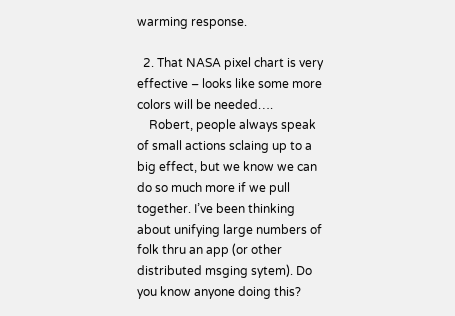warming response.

  2. That NASA pixel chart is very effective – looks like some more colors will be needed….
    Robert, people always speak of small actions sclaing up to a big effect, but we know we can do so much more if we pull together. I’ve been thinking about unifying large numbers of folk thru an app (or other distributed msging sytem). Do you know anyone doing this?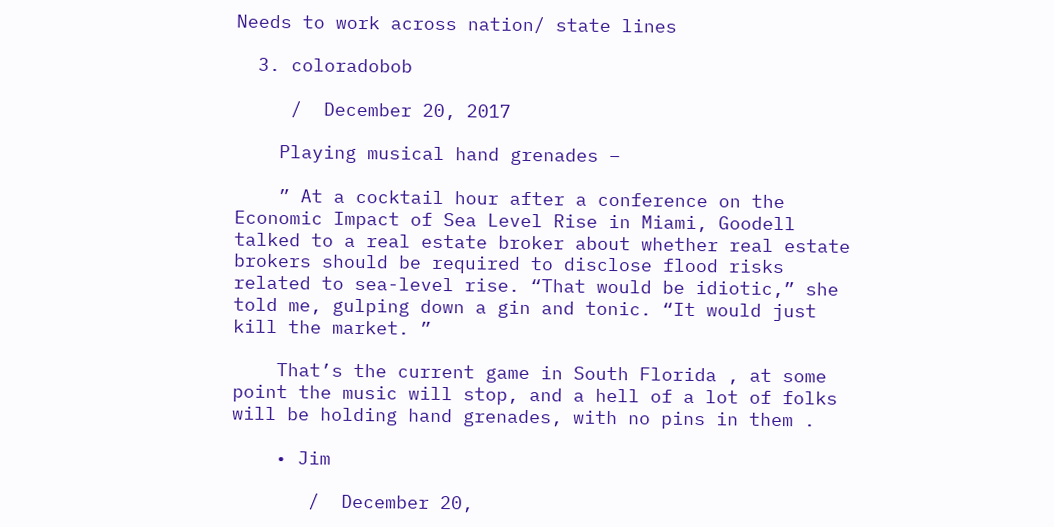Needs to work across nation/ state lines

  3. coloradobob

     /  December 20, 2017

    Playing musical hand grenades –

    ” At a cocktail hour after a conference on the Economic Impact of Sea Level Rise in Miami, Goodell talked to a real estate broker about whether real estate brokers should be required to disclose flood risks related to sea-level rise. “That would be idiotic,” she told me, gulping down a gin and tonic. “It would just kill the market. ”

    That’s the current game in South Florida , at some point the music will stop, and a hell of a lot of folks will be holding hand grenades, with no pins in them .

    • Jim

       /  December 20,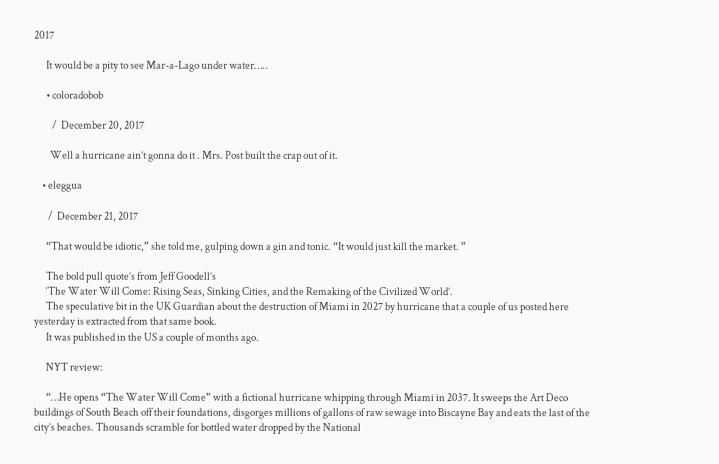2017

      It would be a pity to see Mar-a-Lago under water…..

      • coloradobob

         /  December 20, 2017

        Well a hurricane ain’t gonna do it . Mrs. Post built the crap out of it.

    • eleggua

       /  December 21, 2017

      “That would be idiotic,” she told me, gulping down a gin and tonic. “It would just kill the market. ”

      The bold pull quote’s from Jeff Goodell’s
      ‘The Water Will Come: Rising Seas, Sinking Cities, and the Remaking of the Civilized World’.
      The speculative bit in the UK Guardian about the destruction of Miami in 2027 by hurricane that a couple of us posted here yesterday is extracted from that same book.
      It was published in the US a couple of months ago.

      NYT review:

      “…He opens “The Water Will Come” with a fictional hurricane whipping through Miami in 2037. It sweeps the Art Deco buildings of South Beach off their foundations, disgorges millions of gallons of raw sewage into Biscayne Bay and eats the last of the city’s beaches. Thousands scramble for bottled water dropped by the National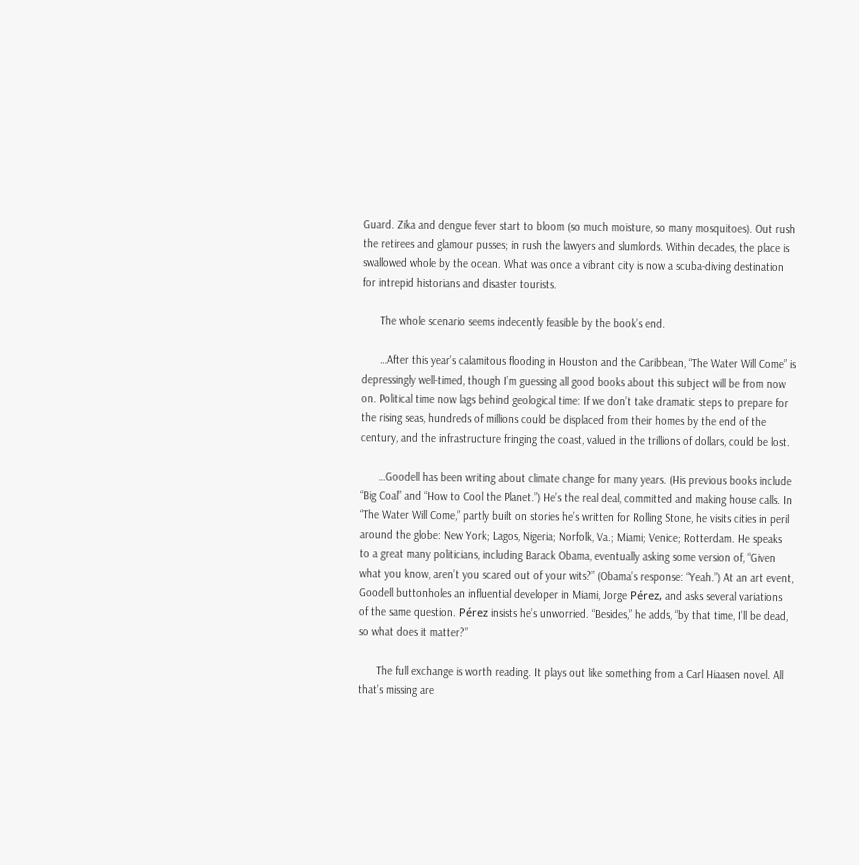Guard. Zika and dengue fever start to bloom (so much moisture, so many mosquitoes). Out rush the retirees and glamour pusses; in rush the lawyers and slumlords. Within decades, the place is swallowed whole by the ocean. What was once a vibrant city is now a scuba-diving destination for intrepid historians and disaster tourists.

      The whole scenario seems indecently feasible by the book’s end.

      …After this year’s calamitous flooding in Houston and the Caribbean, “The Water Will Come” is depressingly well-timed, though I’m guessing all good books about this subject will be from now on. Political time now lags behind geological time: If we don’t take dramatic steps to prepare for the rising seas, hundreds of millions could be displaced from their homes by the end of the century, and the infrastructure fringing the coast, valued in the trillions of dollars, could be lost.

      …Goodell has been writing about climate change for many years. (His previous books include “Big Coal” and “How to Cool the Planet.”) He’s the real deal, committed and making house calls. In “The Water Will Come,” partly built on stories he’s written for Rolling Stone, he visits cities in peril around the globe: New York; Lagos, Nigeria; Norfolk, Va.; Miami; Venice; Rotterdam. He speaks to a great many politicians, including Barack Obama, eventually asking some version of, “Given what you know, aren’t you scared out of your wits?” (Obama’s response: “Yeah.”) At an art event, Goodell buttonholes an influential developer in Miami, Jorge Pérez, and asks several variations of the same question. Pérez insists he’s unworried. “Besides,” he adds, “by that time, I’ll be dead, so what does it matter?”

      The full exchange is worth reading. It plays out like something from a Carl Hiaasen novel. All that’s missing are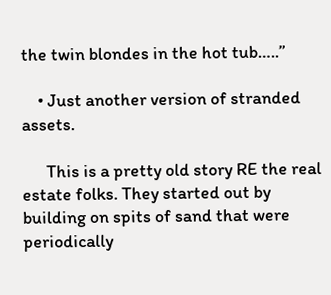the twin blondes in the hot tub…..”

    • Just another version of stranded assets.

      This is a pretty old story RE the real estate folks. They started out by building on spits of sand that were periodically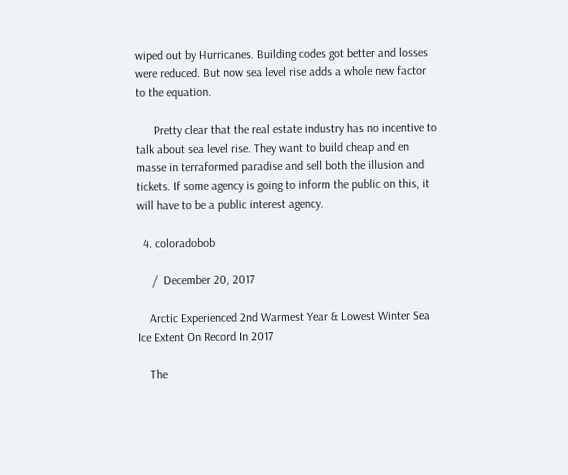wiped out by Hurricanes. Building codes got better and losses were reduced. But now sea level rise adds a whole new factor to the equation.

      Pretty clear that the real estate industry has no incentive to talk about sea level rise. They want to build cheap and en masse in terraformed paradise and sell both the illusion and tickets. If some agency is going to inform the public on this, it will have to be a public interest agency.

  4. coloradobob

     /  December 20, 2017

    Arctic Experienced 2nd Warmest Year & Lowest Winter Sea Ice Extent On Record In 2017

    The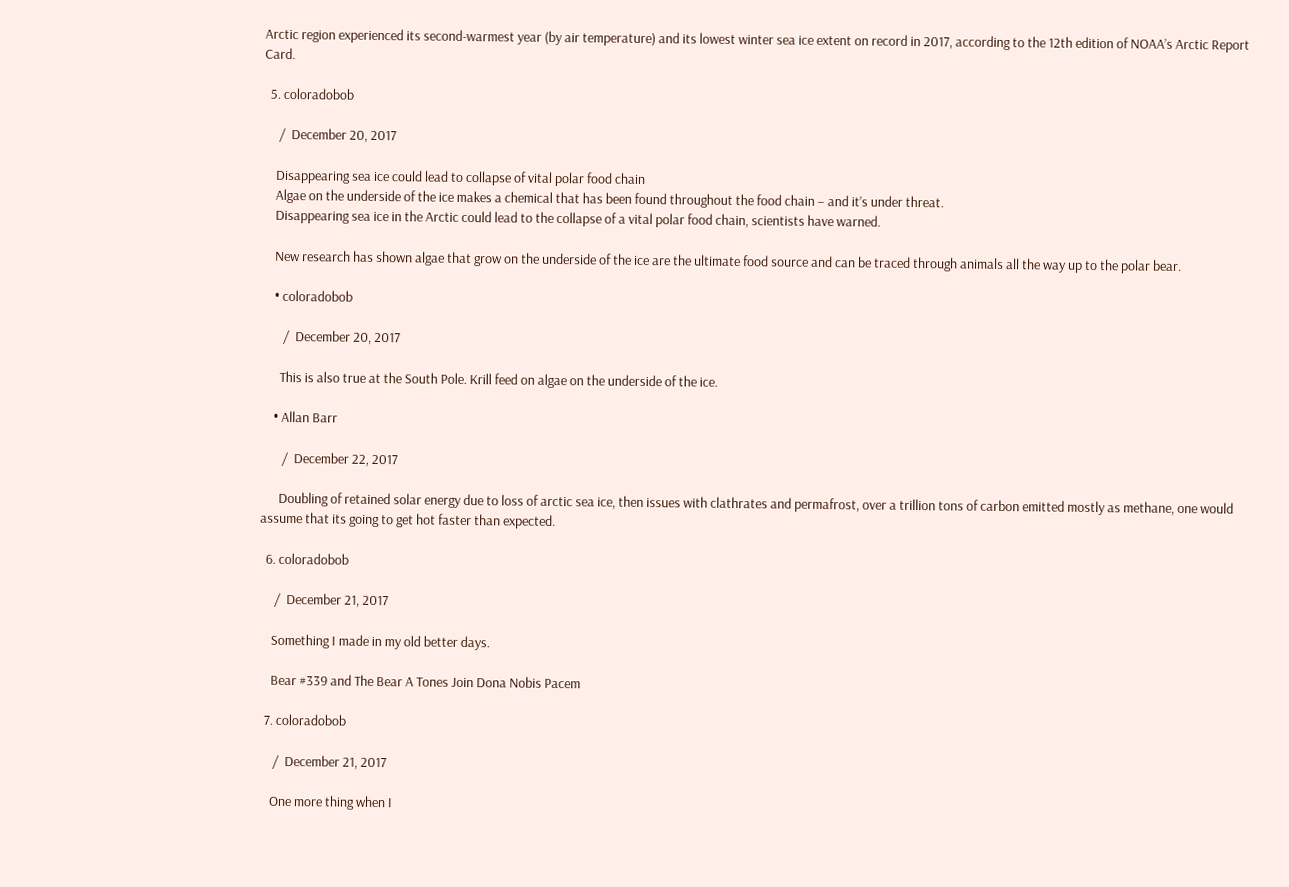Arctic region experienced its second-warmest year (by air temperature) and its lowest winter sea ice extent on record in 2017, according to the 12th edition of NOAA’s Arctic Report Card.

  5. coloradobob

     /  December 20, 2017

    Disappearing sea ice could lead to collapse of vital polar food chain
    Algae on the underside of the ice makes a chemical that has been found throughout the food chain – and it’s under threat.
    Disappearing sea ice in the Arctic could lead to the collapse of a vital polar food chain, scientists have warned.

    New research has shown algae that grow on the underside of the ice are the ultimate food source and can be traced through animals all the way up to the polar bear.

    • coloradobob

       /  December 20, 2017

      This is also true at the South Pole. Krill feed on algae on the underside of the ice.

    • Allan Barr

       /  December 22, 2017

      Doubling of retained solar energy due to loss of arctic sea ice, then issues with clathrates and permafrost, over a trillion tons of carbon emitted mostly as methane, one would assume that its going to get hot faster than expected.

  6. coloradobob

     /  December 21, 2017

    Something I made in my old better days.

    Bear #339 and The Bear A Tones Join Dona Nobis Pacem

  7. coloradobob

     /  December 21, 2017

    One more thing when I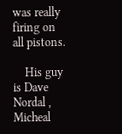was really firing on all pistons.

    His guy is Dave Nordal , Micheal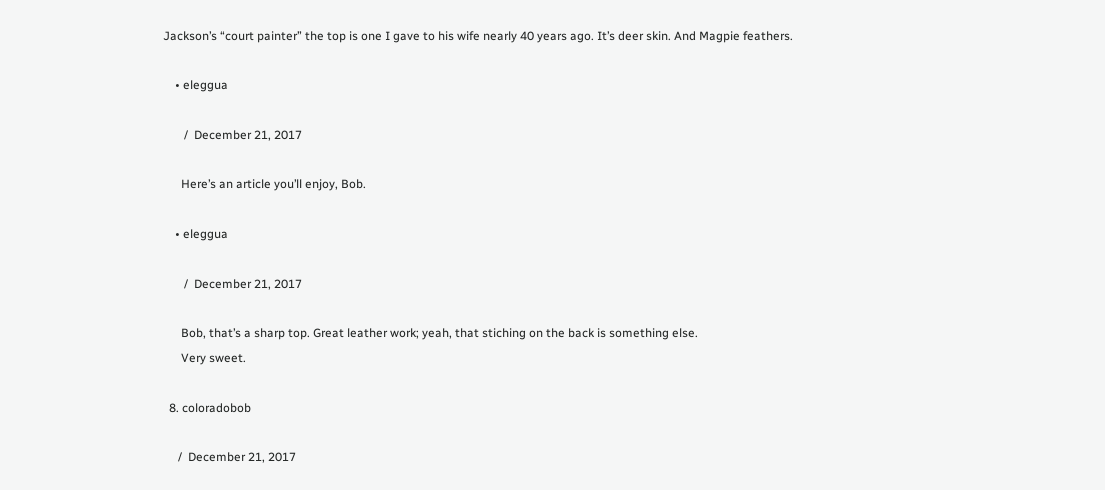Jackson’s “court painter” the top is one I gave to his wife nearly 40 years ago. It’s deer skin. And Magpie feathers.

    • eleggua

       /  December 21, 2017

      Here’s an article you’ll enjoy, Bob.

    • eleggua

       /  December 21, 2017

      Bob, that’s a sharp top. Great leather work; yeah, that stiching on the back is something else.
      Very sweet.

  8. coloradobob

     /  December 21, 2017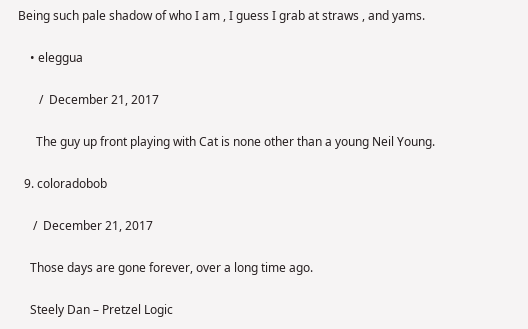Being such pale shadow of who I am , I guess I grab at straws , and yams.

    • eleggua

       /  December 21, 2017

      The guy up front playing with Cat is none other than a young Neil Young.

  9. coloradobob

     /  December 21, 2017

    Those days are gone forever, over a long time ago.

    Steely Dan – Pretzel Logic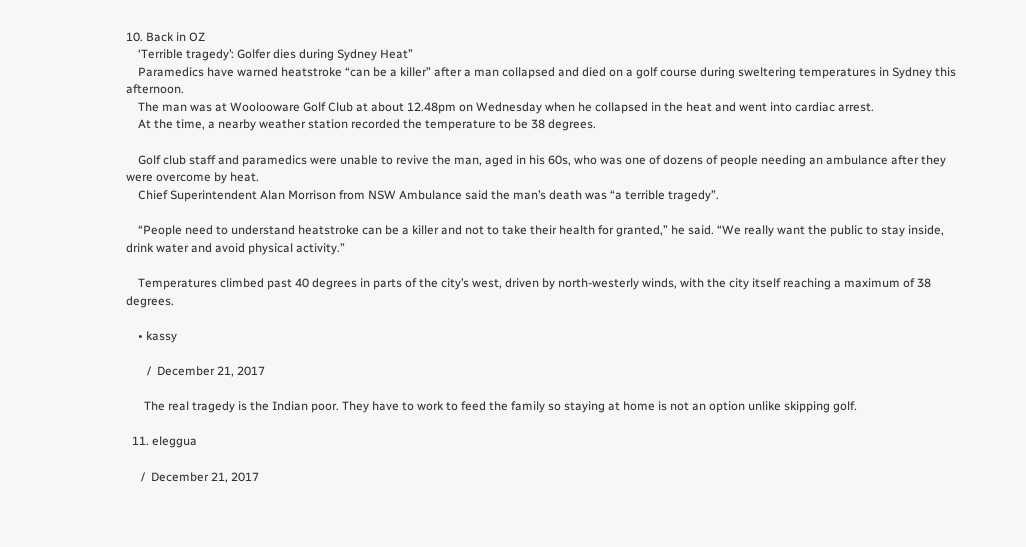10. Back in OZ
    ‘Terrible tragedy’: Golfer dies during Sydney Heat”
    Paramedics have warned heatstroke “can be a killer” after a man collapsed and died on a golf course during sweltering temperatures in Sydney this afternoon.
    The man was at Woolooware Golf Club at about 12.48pm on Wednesday when he collapsed in the heat and went into cardiac arrest.
    At the time, a nearby weather station recorded the temperature to be 38 degrees.

    Golf club staff and paramedics were unable to revive the man, aged in his 60s, who was one of dozens of people needing an ambulance after they were overcome by heat.
    Chief Superintendent Alan Morrison from NSW Ambulance said the man’s death was “a terrible tragedy”.

    “People need to understand heatstroke can be a killer and not to take their health for granted,” he said. “We really want the public to stay inside, drink water and avoid physical activity.”

    Temperatures climbed past 40 degrees in parts of the city’s west, driven by north-westerly winds, with the city itself reaching a maximum of 38 degrees.

    • kassy

       /  December 21, 2017

      The real tragedy is the Indian poor. They have to work to feed the family so staying at home is not an option unlike skipping golf.

  11. eleggua

     /  December 21, 2017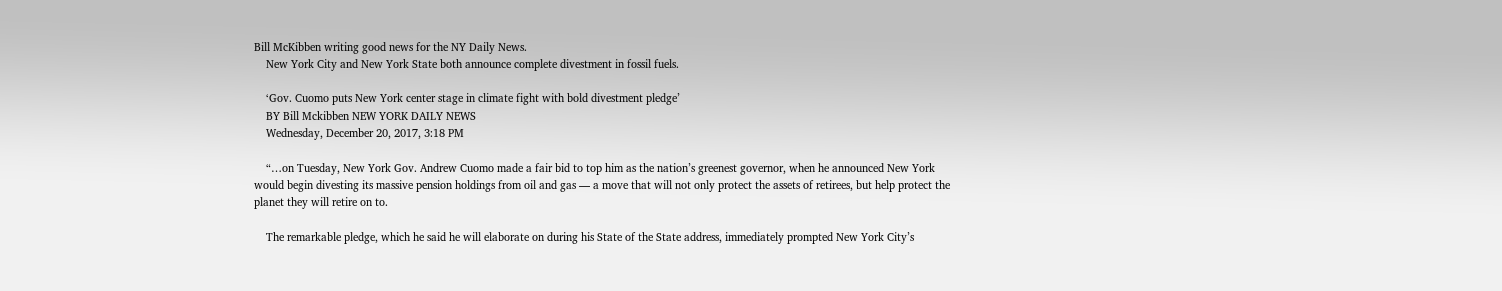Bill McKibben writing good news for the NY Daily News.
    New York City and New York State both announce complete divestment in fossil fuels.

    ‘Gov. Cuomo puts New York center stage in climate fight with bold divestment pledge’
    BY Bill Mckibben NEW YORK DAILY NEWS
    Wednesday, December 20, 2017, 3:18 PM

    “…on Tuesday, New York Gov. Andrew Cuomo made a fair bid to top him as the nation’s greenest governor, when he announced New York would begin divesting its massive pension holdings from oil and gas — a move that will not only protect the assets of retirees, but help protect the planet they will retire on to.

    The remarkable pledge, which he said he will elaborate on during his State of the State address, immediately prompted New York City’s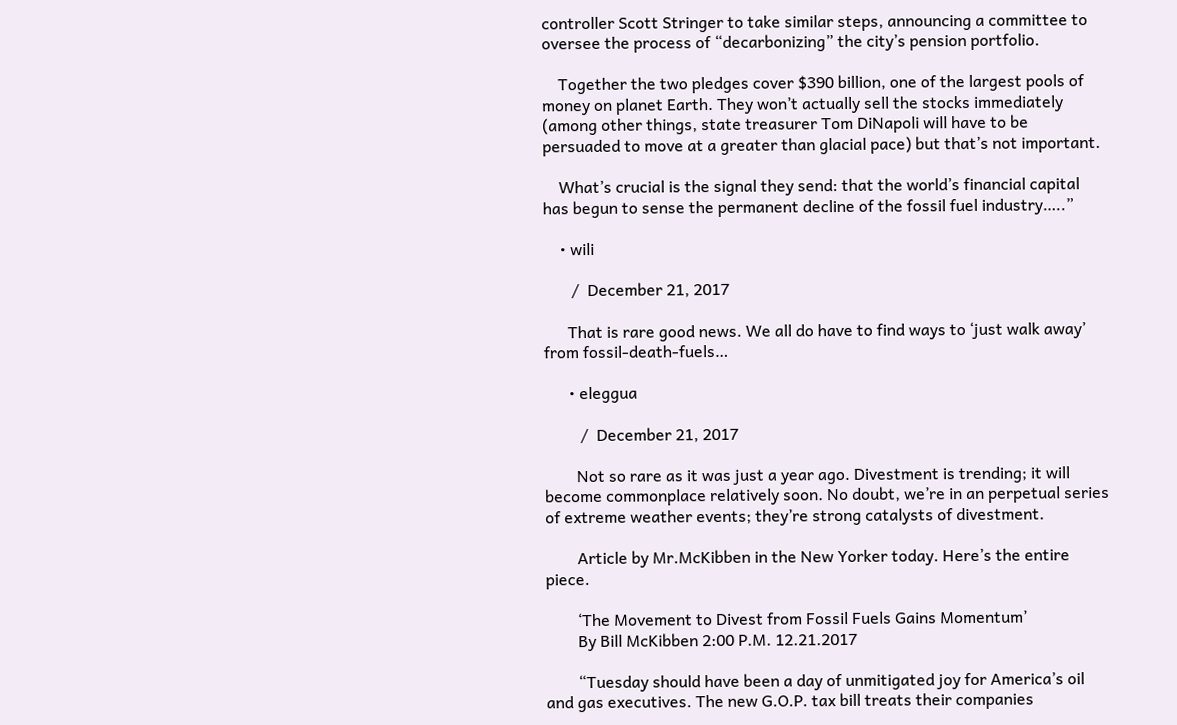controller Scott Stringer to take similar steps, announcing a committee to oversee the process of “decarbonizing” the city’s pension portfolio.

    Together the two pledges cover $390 billion, one of the largest pools of money on planet Earth. They won’t actually sell the stocks immediately (among other things, state treasurer Tom DiNapoli will have to be persuaded to move at a greater than glacial pace) but that’s not important.

    What’s crucial is the signal they send: that the world’s financial capital has begun to sense the permanent decline of the fossil fuel industry…..”

    • wili

       /  December 21, 2017

      That is rare good news. We all do have to find ways to ‘just walk away’ from fossil-death-fuels…

      • eleggua

         /  December 21, 2017

        Not so rare as it was just a year ago. Divestment is trending; it will become commonplace relatively soon. No doubt, we’re in an perpetual series of extreme weather events; they’re strong catalysts of divestment.

        Article by Mr.McKibben in the New Yorker today. Here’s the entire piece.

        ‘The Movement to Divest from Fossil Fuels Gains Momentum’
        By Bill McKibben 2:00 P.M. 12.21.2017

        “Tuesday should have been a day of unmitigated joy for America’s oil and gas executives. The new G.O.P. tax bill treats their companies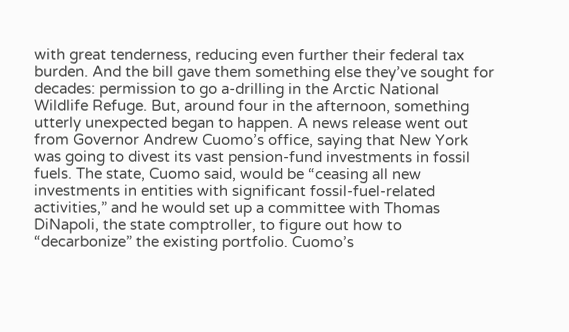with great tenderness, reducing even further their federal tax burden. And the bill gave them something else they’ve sought for decades: permission to go a-drilling in the Arctic National Wildlife Refuge. But, around four in the afternoon, something utterly unexpected began to happen. A news release went out from Governor Andrew Cuomo’s office, saying that New York was going to divest its vast pension-fund investments in fossil fuels. The state, Cuomo said, would be “ceasing all new investments in entities with significant fossil-fuel-related activities,” and he would set up a committee with Thomas DiNapoli, the state comptroller, to figure out how to “decarbonize” the existing portfolio. Cuomo’s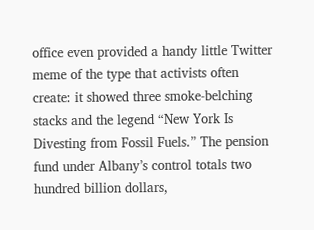office even provided a handy little Twitter meme of the type that activists often create: it showed three smoke-belching stacks and the legend “New York Is Divesting from Fossil Fuels.” The pension fund under Albany’s control totals two hundred billion dollars,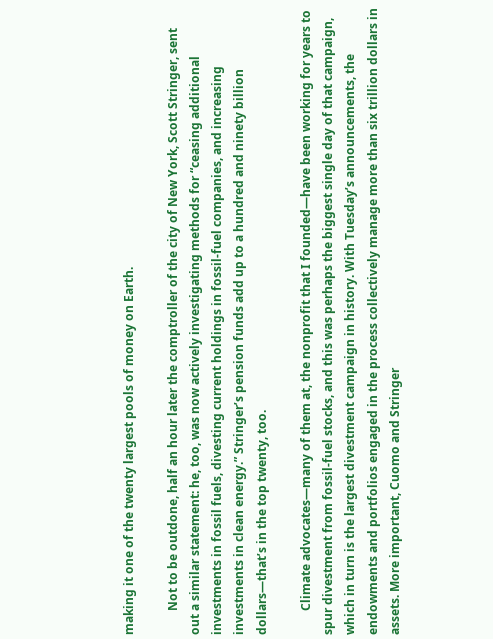making it one of the twenty largest pools of money on Earth.

        Not to be outdone, half an hour later the comptroller of the city of New York, Scott Stringer, sent out a similar statement: he, too, was now actively investigating methods for “ceasing additional investments in fossil fuels, divesting current holdings in fossil-fuel companies, and increasing investments in clean energy.” Stringer’s pension funds add up to a hundred and ninety billion dollars—that’s in the top twenty, too.

        Climate advocates—many of them at, the nonprofit that I founded—have been working for years to spur divestment from fossil-fuel stocks, and this was perhaps the biggest single day of that campaign, which in turn is the largest divestment campaign in history. With Tuesday’s announcements, the endowments and portfolios engaged in the process collectively manage more than six trillion dollars in assets. More important, Cuomo and Stringer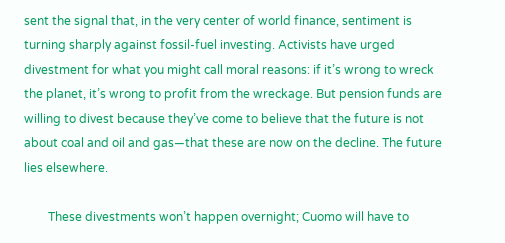sent the signal that, in the very center of world finance, sentiment is turning sharply against fossil-fuel investing. Activists have urged divestment for what you might call moral reasons: if it’s wrong to wreck the planet, it’s wrong to profit from the wreckage. But pension funds are willing to divest because they’ve come to believe that the future is not about coal and oil and gas—that these are now on the decline. The future lies elsewhere.

        These divestments won’t happen overnight; Cuomo will have to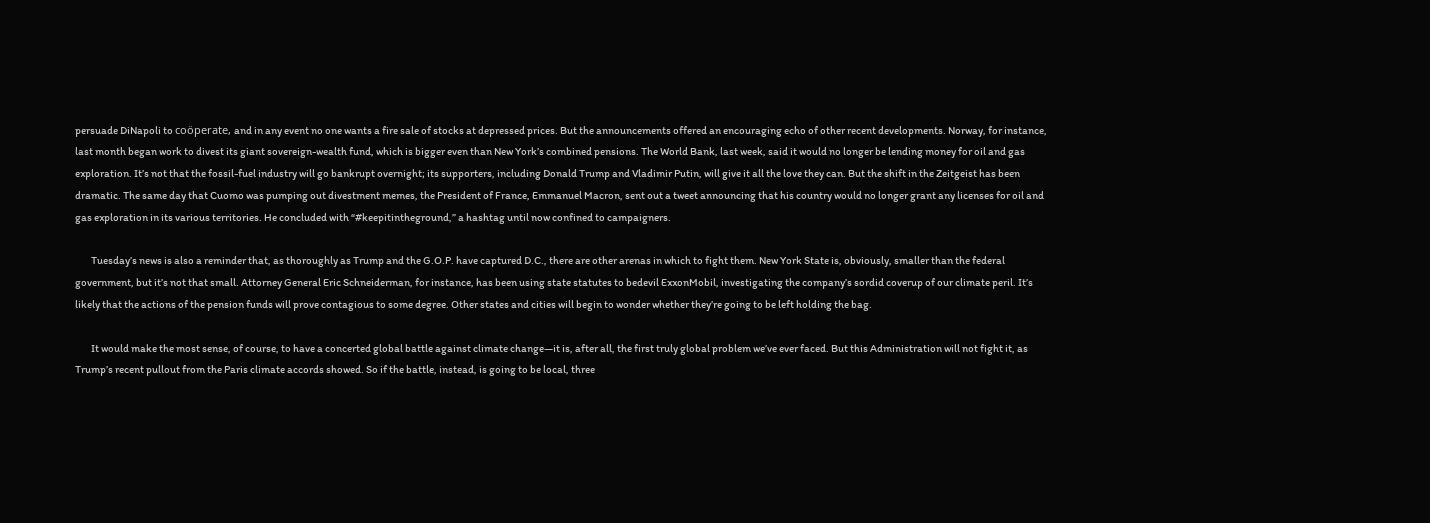persuade DiNapoli to coöperate, and in any event no one wants a fire sale of stocks at depressed prices. But the announcements offered an encouraging echo of other recent developments. Norway, for instance, last month began work to divest its giant sovereign-wealth fund, which is bigger even than New York’s combined pensions. The World Bank, last week, said it would no longer be lending money for oil and gas exploration. It’s not that the fossil-fuel industry will go bankrupt overnight; its supporters, including Donald Trump and Vladimir Putin, will give it all the love they can. But the shift in the Zeitgeist has been dramatic. The same day that Cuomo was pumping out divestment memes, the President of France, Emmanuel Macron, sent out a tweet announcing that his country would no longer grant any licenses for oil and gas exploration in its various territories. He concluded with “#keepitintheground,” a hashtag until now confined to campaigners.

        Tuesday’s news is also a reminder that, as thoroughly as Trump and the G.O.P. have captured D.C., there are other arenas in which to fight them. New York State is, obviously, smaller than the federal government, but it’s not that small. Attorney General Eric Schneiderman, for instance, has been using state statutes to bedevil ExxonMobil, investigating the company’s sordid coverup of our climate peril. It’s likely that the actions of the pension funds will prove contagious to some degree. Other states and cities will begin to wonder whether they’re going to be left holding the bag.

        It would make the most sense, of course, to have a concerted global battle against climate change—it is, after all, the first truly global problem we’ve ever faced. But this Administration will not fight it, as Trump’s recent pullout from the Paris climate accords showed. So if the battle, instead, is going to be local, three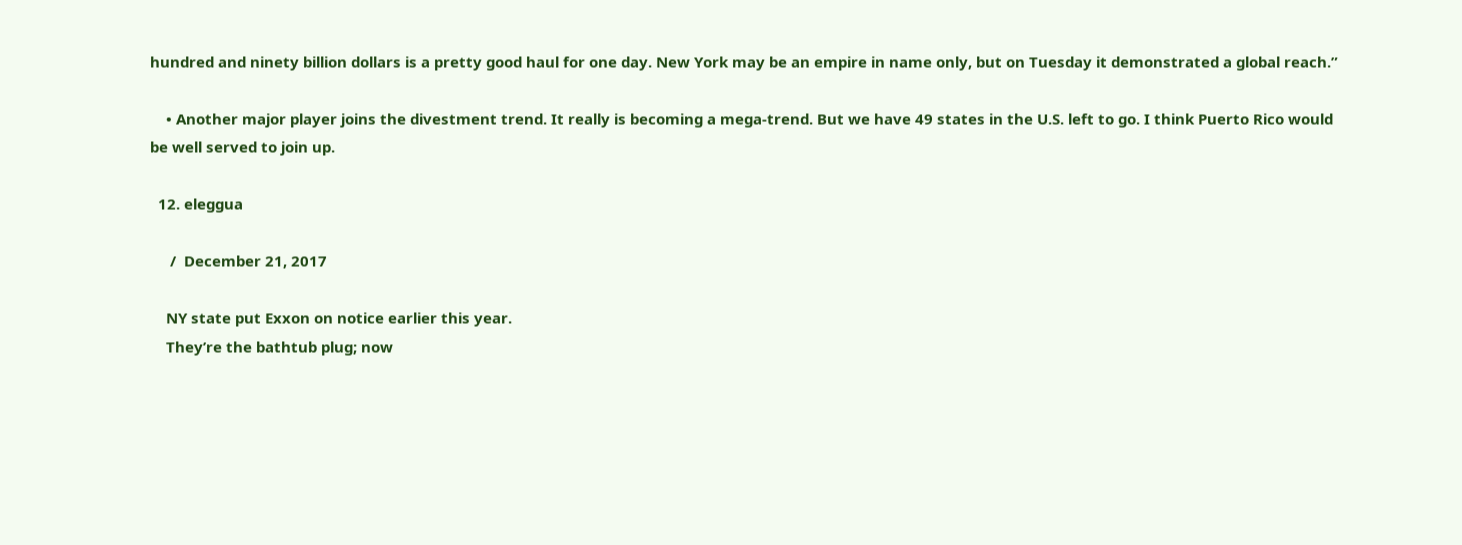hundred and ninety billion dollars is a pretty good haul for one day. New York may be an empire in name only, but on Tuesday it demonstrated a global reach.”

    • Another major player joins the divestment trend. It really is becoming a mega-trend. But we have 49 states in the U.S. left to go. I think Puerto Rico would be well served to join up.

  12. eleggua

     /  December 21, 2017

    NY state put Exxon on notice earlier this year.
    They’re the bathtub plug; now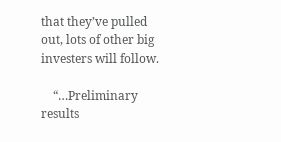that they’ve pulled out, lots of other big investers will follow.

    “…Preliminary results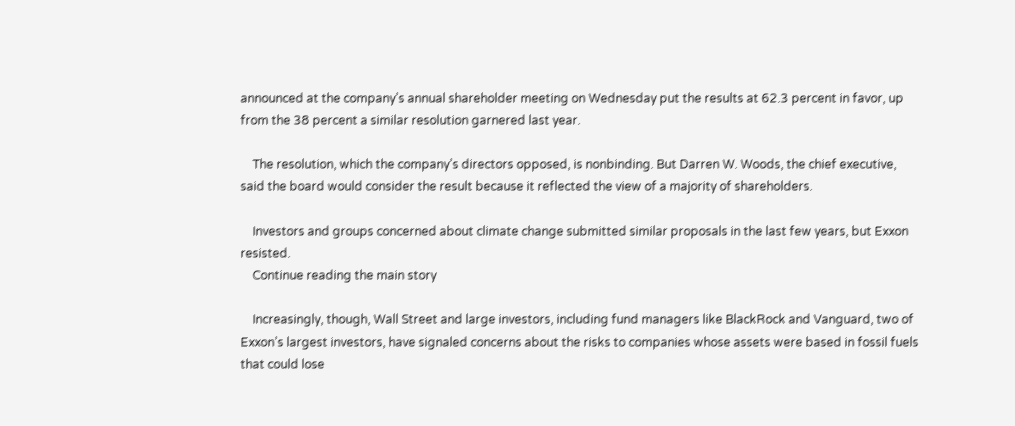announced at the company’s annual shareholder meeting on Wednesday put the results at 62.3 percent in favor, up from the 38 percent a similar resolution garnered last year.

    The resolution, which the company’s directors opposed, is nonbinding. But Darren W. Woods, the chief executive, said the board would consider the result because it reflected the view of a majority of shareholders.

    Investors and groups concerned about climate change submitted similar proposals in the last few years, but Exxon resisted.
    Continue reading the main story

    Increasingly, though, Wall Street and large investors, including fund managers like BlackRock and Vanguard, two of Exxon’s largest investors, have signaled concerns about the risks to companies whose assets were based in fossil fuels that could lose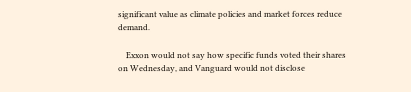significant value as climate policies and market forces reduce demand.

    Exxon would not say how specific funds voted their shares on Wednesday, and Vanguard would not disclose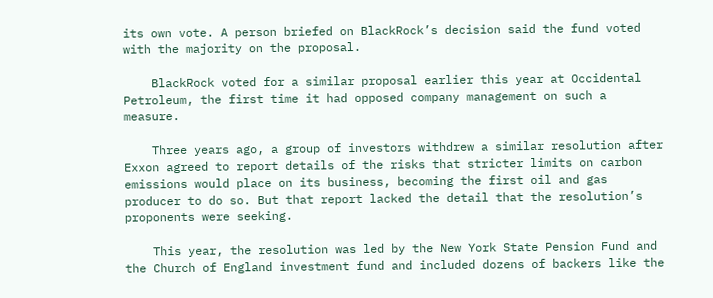its own vote. A person briefed on BlackRock’s decision said the fund voted with the majority on the proposal.

    BlackRock voted for a similar proposal earlier this year at Occidental Petroleum, the first time it had opposed company management on such a measure.

    Three years ago, a group of investors withdrew a similar resolution after Exxon agreed to report details of the risks that stricter limits on carbon emissions would place on its business, becoming the first oil and gas producer to do so. But that report lacked the detail that the resolution’s proponents were seeking.

    This year, the resolution was led by the New York State Pension Fund and the Church of England investment fund and included dozens of backers like the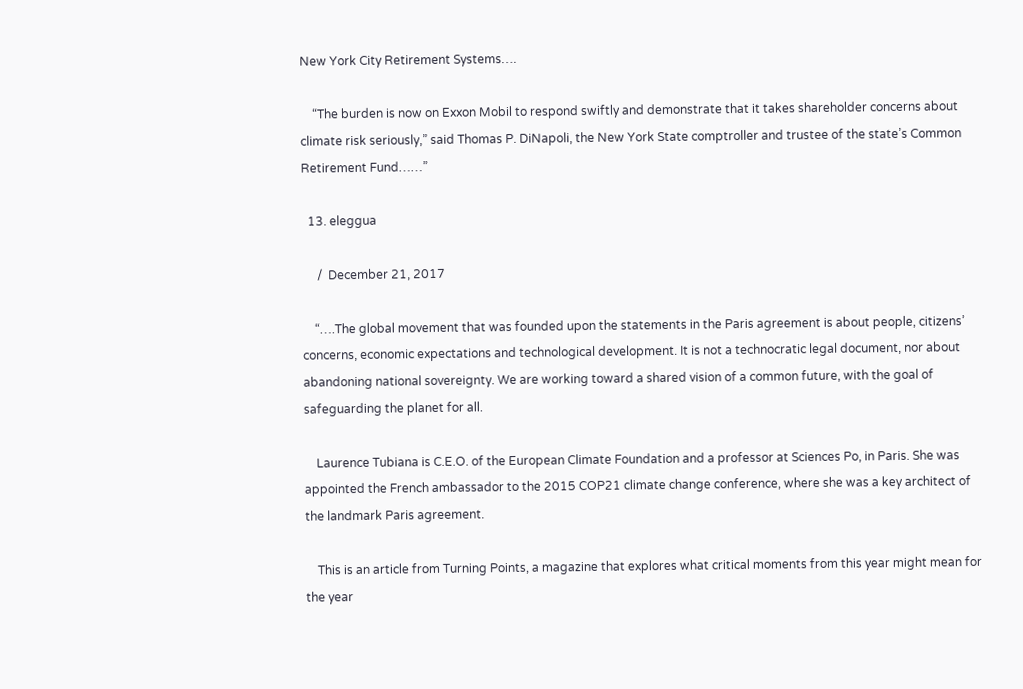New York City Retirement Systems….

    “The burden is now on Exxon Mobil to respond swiftly and demonstrate that it takes shareholder concerns about climate risk seriously,” said Thomas P. DiNapoli, the New York State comptroller and trustee of the state’s Common Retirement Fund……”

  13. eleggua

     /  December 21, 2017

    “….The global movement that was founded upon the statements in the Paris agreement is about people, citizens’ concerns, economic expectations and technological development. It is not a technocratic legal document, nor about abandoning national sovereignty. We are working toward a shared vision of a common future, with the goal of safeguarding the planet for all.

    Laurence Tubiana is C.E.O. of the European Climate Foundation and a professor at Sciences Po, in Paris. She was appointed the French ambassador to the 2015 COP21 climate change conference, where she was a key architect of the landmark Paris agreement.

    This is an article from Turning Points, a magazine that explores what critical moments from this year might mean for the year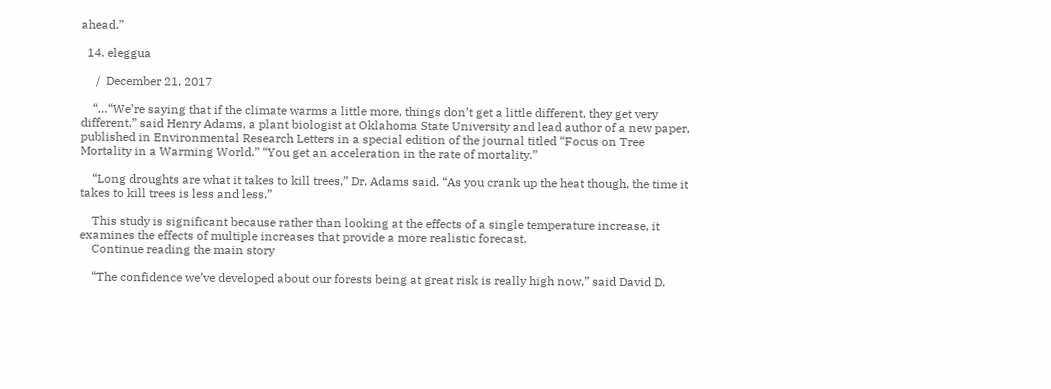ahead.”

  14. eleggua

     /  December 21, 2017

    “…“We’re saying that if the climate warms a little more, things don’t get a little different, they get very different,” said Henry Adams, a plant biologist at Oklahoma State University and lead author of a new paper, published in Environmental Research Letters in a special edition of the journal titled “Focus on Tree Mortality in a Warming World.” “You get an acceleration in the rate of mortality.”

    “Long droughts are what it takes to kill trees,” Dr. Adams said. “As you crank up the heat though, the time it takes to kill trees is less and less.”

    This study is significant because rather than looking at the effects of a single temperature increase, it examines the effects of multiple increases that provide a more realistic forecast.
    Continue reading the main story

    “The confidence we’ve developed about our forests being at great risk is really high now,” said David D.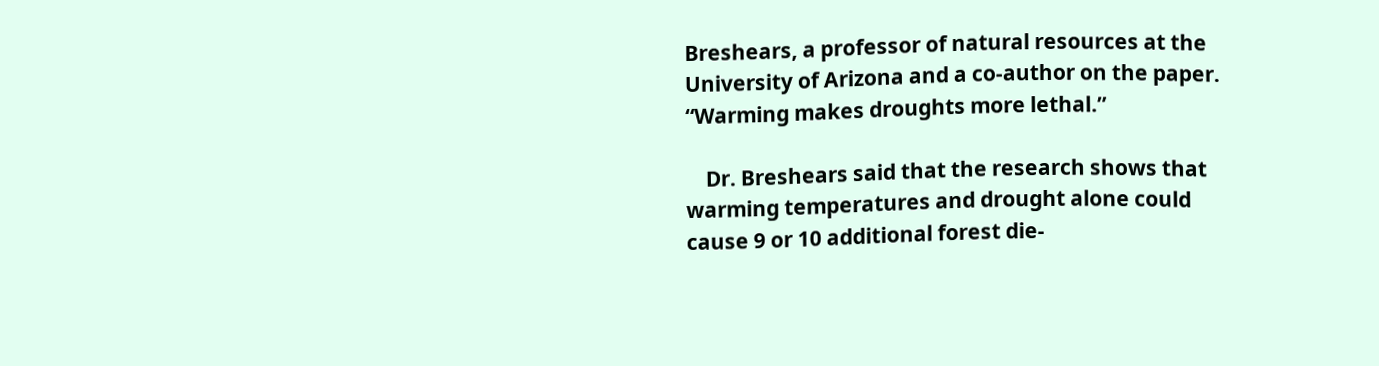Breshears, a professor of natural resources at the University of Arizona and a co-author on the paper. “Warming makes droughts more lethal.”

    Dr. Breshears said that the research shows that warming temperatures and drought alone could cause 9 or 10 additional forest die-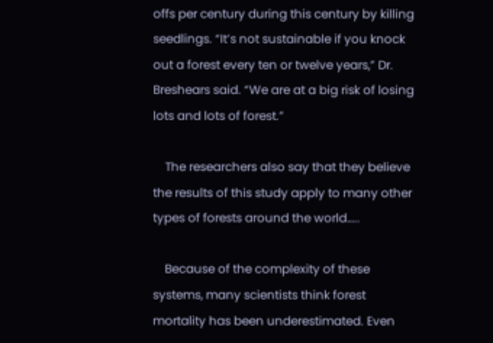offs per century during this century by killing seedlings. “It’s not sustainable if you knock out a forest every ten or twelve years,” Dr. Breshears said. “We are at a big risk of losing lots and lots of forest.”

    The researchers also say that they believe the results of this study apply to many other types of forests around the world…..

    Because of the complexity of these systems, many scientists think forest mortality has been underestimated. Even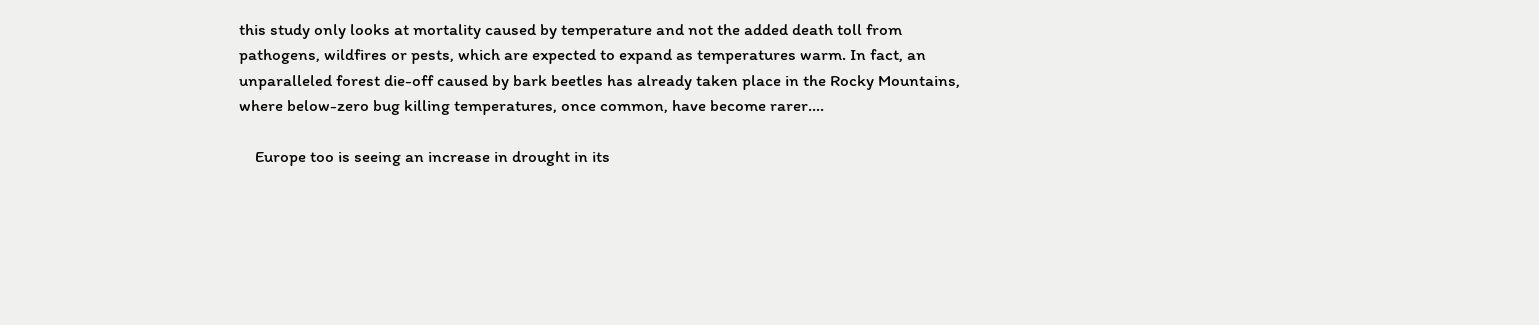this study only looks at mortality caused by temperature and not the added death toll from pathogens, wildfires or pests, which are expected to expand as temperatures warm. In fact, an unparalleled forest die-off caused by bark beetles has already taken place in the Rocky Mountains, where below-zero bug killing temperatures, once common, have become rarer….

    Europe too is seeing an increase in drought in its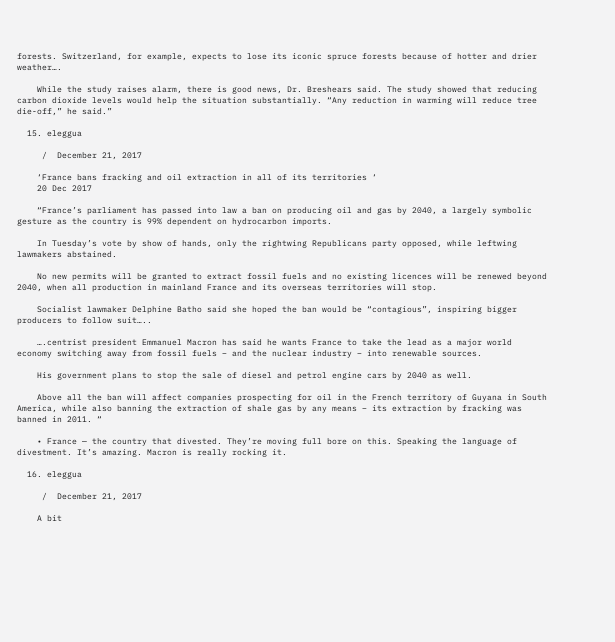forests. Switzerland, for example, expects to lose its iconic spruce forests because of hotter and drier weather….

    While the study raises alarm, there is good news, Dr. Breshears said. The study showed that reducing carbon dioxide levels would help the situation substantially. “Any reduction in warming will reduce tree die-off,” he said.”

  15. eleggua

     /  December 21, 2017

    ‘France bans fracking and oil extraction in all of its territories ‘
    20 Dec 2017

    “France’s parliament has passed into law a ban on producing oil and gas by 2040, a largely symbolic gesture as the country is 99% dependent on hydrocarbon imports.

    In Tuesday’s vote by show of hands, only the rightwing Republicans party opposed, while leftwing lawmakers abstained.

    No new permits will be granted to extract fossil fuels and no existing licences will be renewed beyond 2040, when all production in mainland France and its overseas territories will stop.

    Socialist lawmaker Delphine Batho said she hoped the ban would be “contagious”, inspiring bigger producers to follow suit…..

    ….centrist president Emmanuel Macron has said he wants France to take the lead as a major world economy switching away from fossil fuels – and the nuclear industry – into renewable sources.

    His government plans to stop the sale of diesel and petrol engine cars by 2040 as well.

    Above all the ban will affect companies prospecting for oil in the French territory of Guyana in South America, while also banning the extraction of shale gas by any means – its extraction by fracking was banned in 2011. “

    • France — the country that divested. They’re moving full bore on this. Speaking the language of divestment. It’s amazing. Macron is really rocking it.

  16. eleggua

     /  December 21, 2017

    A bit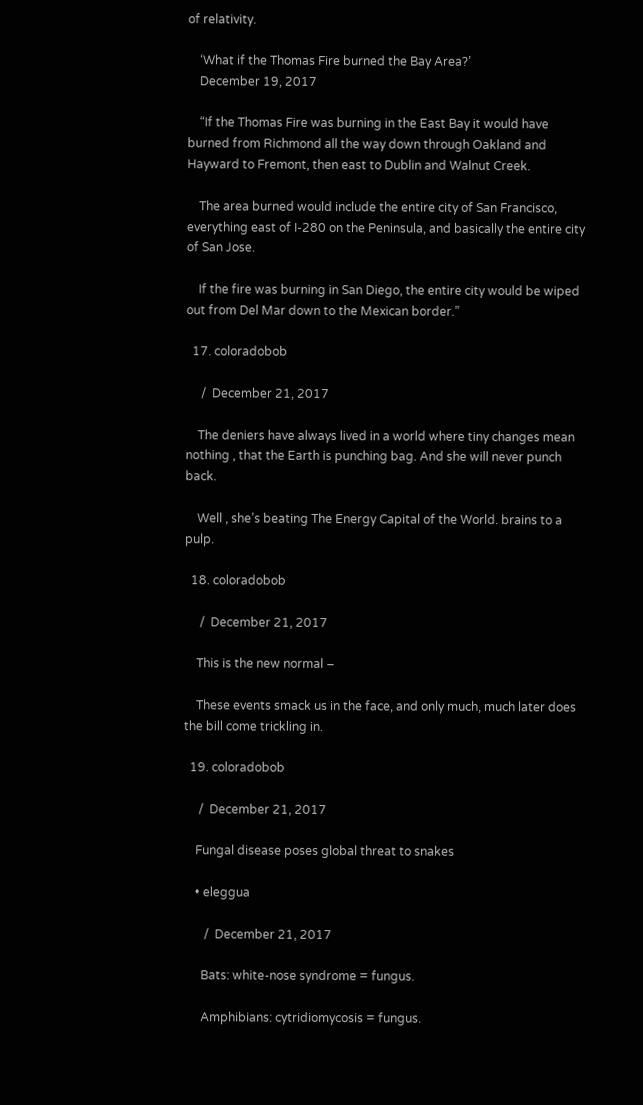of relativity.

    ‘What if the Thomas Fire burned the Bay Area?’
    December 19, 2017

    “If the Thomas Fire was burning in the East Bay it would have burned from Richmond all the way down through Oakland and Hayward to Fremont, then east to Dublin and Walnut Creek.

    The area burned would include the entire city of San Francisco, everything east of I-280 on the Peninsula, and basically the entire city of San Jose.

    If the fire was burning in San Diego, the entire city would be wiped out from Del Mar down to the Mexican border.”

  17. coloradobob

     /  December 21, 2017

    The deniers have always lived in a world where tiny changes mean nothing , that the Earth is punching bag. And she will never punch back.

    Well , she’s beating The Energy Capital of the World. brains to a pulp.

  18. coloradobob

     /  December 21, 2017

    This is the new normal –

    These events smack us in the face, and only much, much later does the bill come trickling in.

  19. coloradobob

     /  December 21, 2017

    Fungal disease poses global threat to snakes

    • eleggua

       /  December 21, 2017

      Bats: white-nose syndrome = fungus.

      Amphibians: cytridiomycosis = fungus.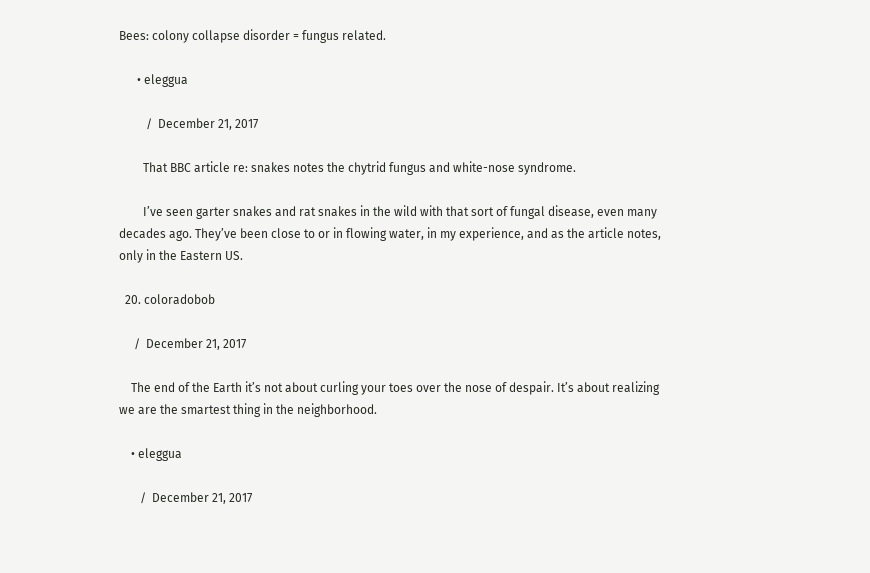Bees: colony collapse disorder = fungus related.

      • eleggua

         /  December 21, 2017

        That BBC article re: snakes notes the chytrid fungus and white-nose syndrome.

        I’ve seen garter snakes and rat snakes in the wild with that sort of fungal disease, even many decades ago. They’ve been close to or in flowing water, in my experience, and as the article notes, only in the Eastern US.

  20. coloradobob

     /  December 21, 2017

    The end of the Earth it’s not about curling your toes over the nose of despair. It’s about realizing we are the smartest thing in the neighborhood.

    • eleggua

       /  December 21, 2017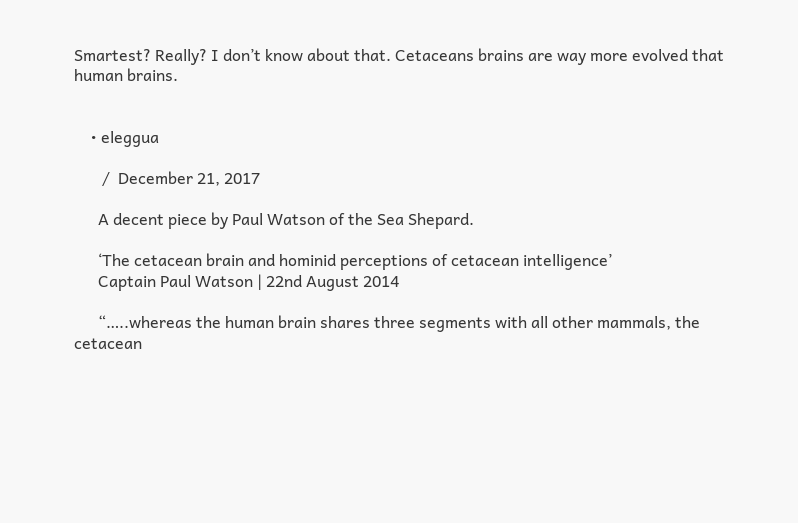Smartest? Really? I don’t know about that. Cetaceans brains are way more evolved that human brains.


    • eleggua

       /  December 21, 2017

      A decent piece by Paul Watson of the Sea Shepard.

      ‘The cetacean brain and hominid perceptions of cetacean intelligence’
      Captain Paul Watson | 22nd August 2014

      “…..whereas the human brain shares three segments with all other mammals, the cetacean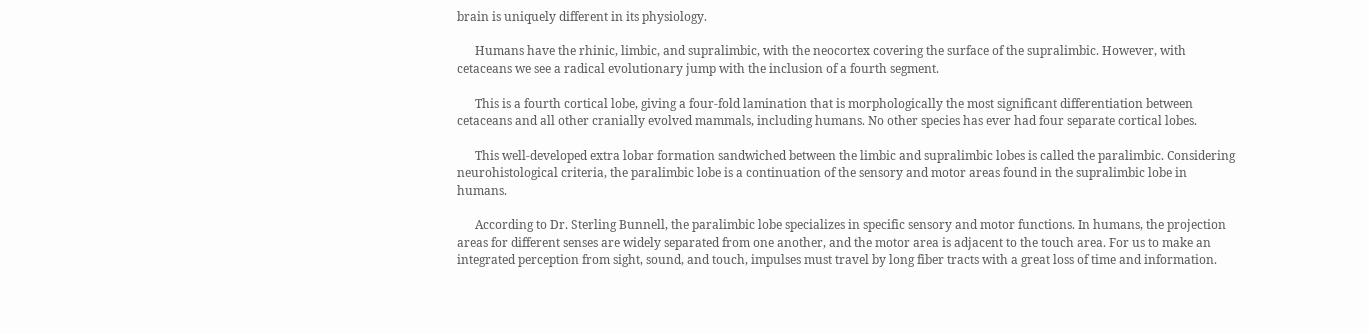brain is uniquely different in its physiology.

      Humans have the rhinic, limbic, and supralimbic, with the neocortex covering the surface of the supralimbic. However, with cetaceans we see a radical evolutionary jump with the inclusion of a fourth segment.

      This is a fourth cortical lobe, giving a four-fold lamination that is morphologically the most significant differentiation between cetaceans and all other cranially evolved mammals, including humans. No other species has ever had four separate cortical lobes.

      This well-developed extra lobar formation sandwiched between the limbic and supralimbic lobes is called the paralimbic. Considering neurohistological criteria, the paralimbic lobe is a continuation of the sensory and motor areas found in the supralimbic lobe in humans.

      According to Dr. Sterling Bunnell, the paralimbic lobe specializes in specific sensory and motor functions. In humans, the projection areas for different senses are widely separated from one another, and the motor area is adjacent to the touch area. For us to make an integrated perception from sight, sound, and touch, impulses must travel by long fiber tracts with a great loss of time and information.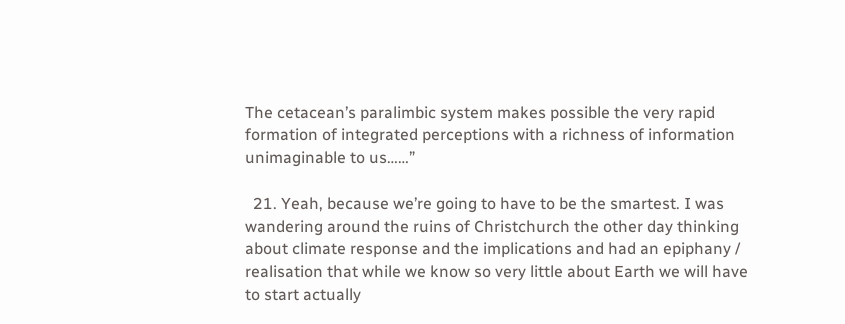The cetacean’s paralimbic system makes possible the very rapid formation of integrated perceptions with a richness of information unimaginable to us……”

  21. Yeah, because we’re going to have to be the smartest. I was wandering around the ruins of Christchurch the other day thinking about climate response and the implications and had an epiphany / realisation that while we know so very little about Earth we will have to start actually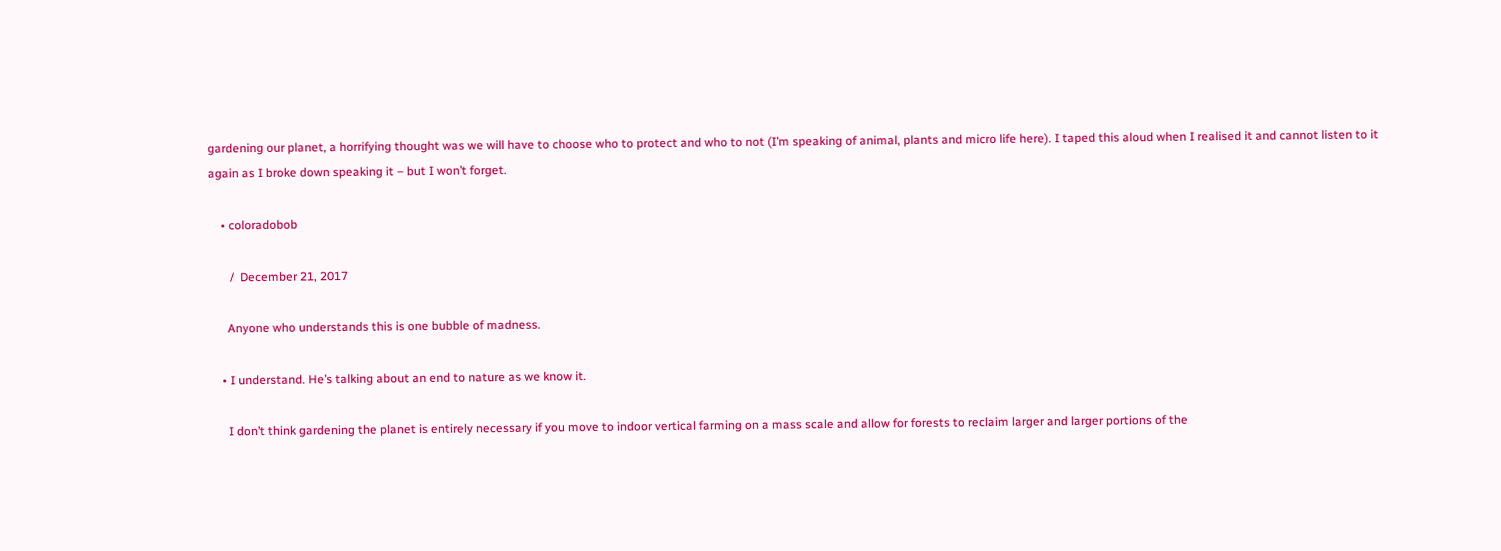gardening our planet, a horrifying thought was we will have to choose who to protect and who to not (I’m speaking of animal, plants and micro life here). I taped this aloud when I realised it and cannot listen to it again as I broke down speaking it – but I won’t forget.

    • coloradobob

       /  December 21, 2017

      Anyone who understands this is one bubble of madness.

    • I understand. He’s talking about an end to nature as we know it.

      I don’t think gardening the planet is entirely necessary if you move to indoor vertical farming on a mass scale and allow for forests to reclaim larger and larger portions of the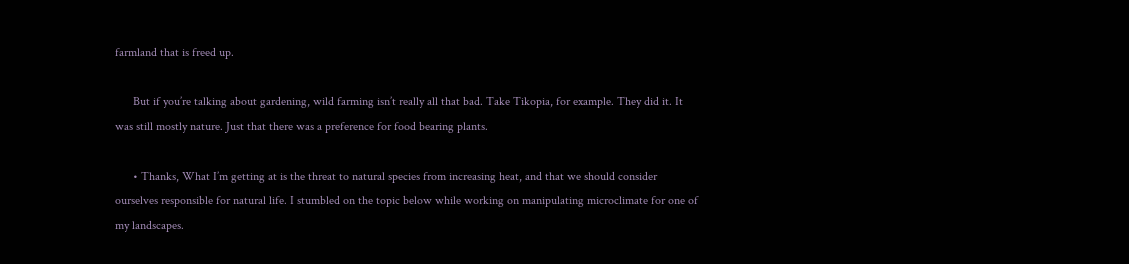farmland that is freed up.

      But if you’re talking about gardening, wild farming isn’t really all that bad. Take Tikopia, for example. They did it. It was still mostly nature. Just that there was a preference for food bearing plants.

      • Thanks, What I’m getting at is the threat to natural species from increasing heat, and that we should consider ourselves responsible for natural life. I stumbled on the topic below while working on manipulating microclimate for one of my landscapes.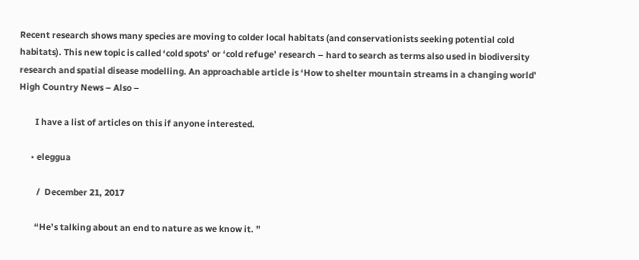Recent research shows many species are moving to colder local habitats (and conservationists seeking potential cold habitats). This new topic is called ‘cold spots’ or ‘cold refuge’ research – hard to search as terms also used in biodiversity research and spatial disease modelling. An approachable article is ‘How to shelter mountain streams in a changing world’ High Country News – Also –

        I have a list of articles on this if anyone interested.

      • eleggua

         /  December 21, 2017

        “He’s talking about an end to nature as we know it. ”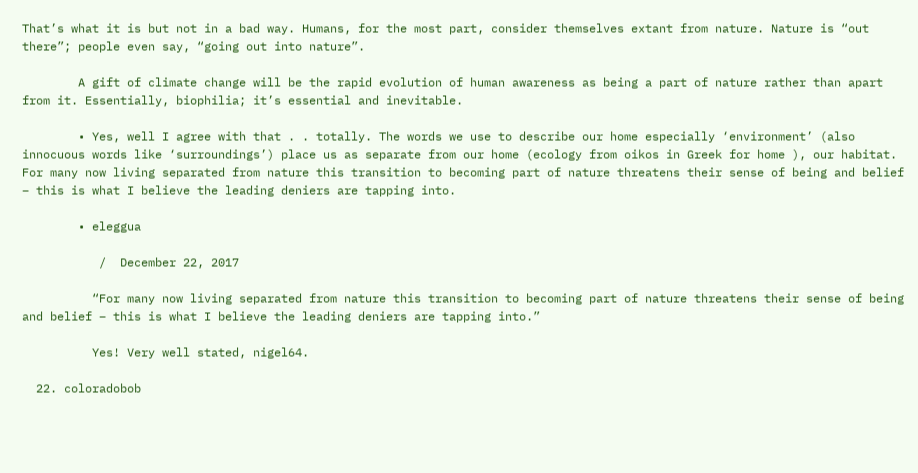That’s what it is but not in a bad way. Humans, for the most part, consider themselves extant from nature. Nature is “out there”; people even say, “going out into nature”.

        A gift of climate change will be the rapid evolution of human awareness as being a part of nature rather than apart from it. Essentially, biophilia; it’s essential and inevitable.

        • Yes, well I agree with that . . totally. The words we use to describe our home especially ‘environment’ (also innocuous words like ‘surroundings’) place us as separate from our home (ecology from oikos in Greek for home ), our habitat. For many now living separated from nature this transition to becoming part of nature threatens their sense of being and belief – this is what I believe the leading deniers are tapping into.

        • eleggua

           /  December 22, 2017

          “For many now living separated from nature this transition to becoming part of nature threatens their sense of being and belief – this is what I believe the leading deniers are tapping into.”

          Yes! Very well stated, nigel64.

  22. coloradobob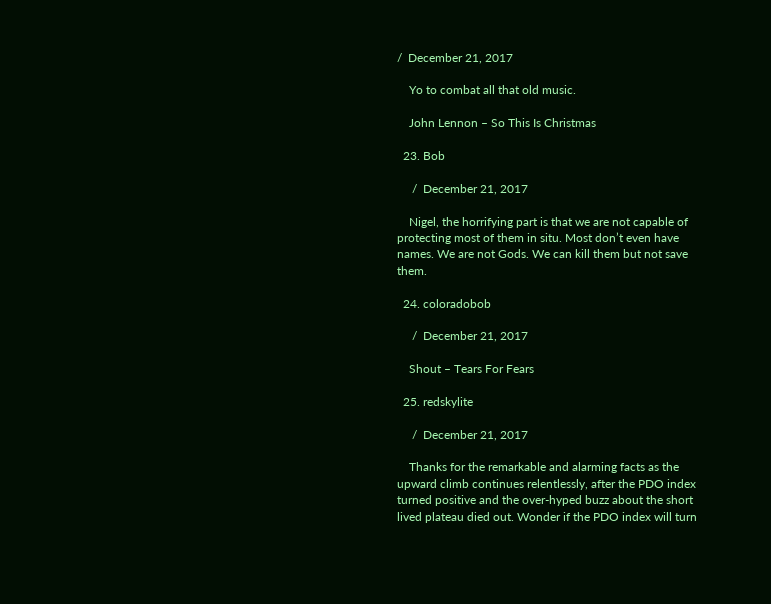/  December 21, 2017

    Yo to combat all that old music.

    John Lennon – So This Is Christmas

  23. Bob

     /  December 21, 2017

    Nigel, the horrifying part is that we are not capable of protecting most of them in situ. Most don’t even have names. We are not Gods. We can kill them but not save them.

  24. coloradobob

     /  December 21, 2017

    Shout – Tears For Fears

  25. redskylite

     /  December 21, 2017

    Thanks for the remarkable and alarming facts as the upward climb continues relentlessly, after the PDO index turned positive and the over-hyped buzz about the short lived plateau died out. Wonder if the PDO index will turn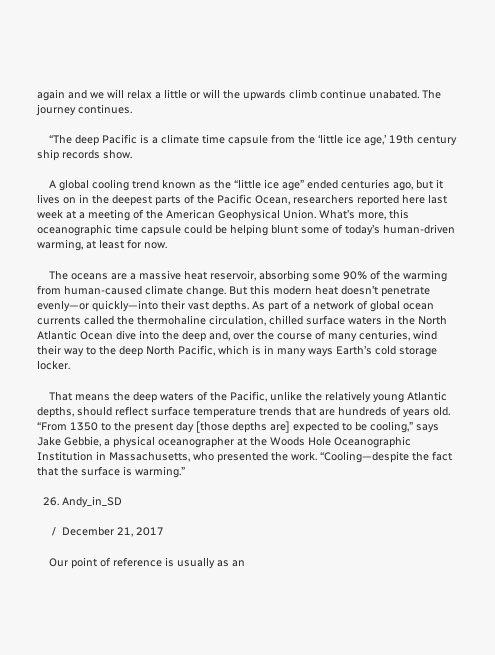again and we will relax a little or will the upwards climb continue unabated. The journey continues.

    “The deep Pacific is a climate time capsule from the ‘little ice age,’ 19th century ship records show.

    A global cooling trend known as the “little ice age” ended centuries ago, but it lives on in the deepest parts of the Pacific Ocean, researchers reported here last week at a meeting of the American Geophysical Union. What’s more, this oceanographic time capsule could be helping blunt some of today’s human-driven warming, at least for now.

    The oceans are a massive heat reservoir, absorbing some 90% of the warming from human-caused climate change. But this modern heat doesn’t penetrate evenly—or quickly—into their vast depths. As part of a network of global ocean currents called the thermohaline circulation, chilled surface waters in the North Atlantic Ocean dive into the deep and, over the course of many centuries, wind their way to the deep North Pacific, which is in many ways Earth’s cold storage locker.

    That means the deep waters of the Pacific, unlike the relatively young Atlantic depths, should reflect surface temperature trends that are hundreds of years old. “From 1350 to the present day [those depths are] expected to be cooling,” says Jake Gebbie, a physical oceanographer at the Woods Hole Oceanographic Institution in Massachusetts, who presented the work. “Cooling—despite the fact that the surface is warming.”

  26. Andy_in_SD

     /  December 21, 2017

    Our point of reference is usually as an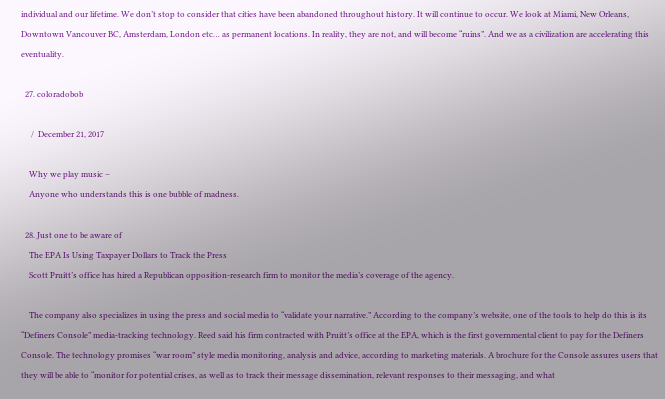individual and our lifetime. We don’t stop to consider that cities have been abandoned throughout history. It will continue to occur. We look at Miami, New Orleans, Downtown Vancouver BC, Amsterdam, London etc… as permanent locations. In reality, they are not, and will become “ruins”. And we as a civilization are accelerating this eventuality.

  27. coloradobob

     /  December 21, 2017

    Why we play music –
    Anyone who understands this is one bubble of madness.

  28. Just one to be aware of
    The EPA Is Using Taxpayer Dollars to Track the Press
    Scott Pruitt’s office has hired a Republican opposition-research firm to monitor the media’s coverage of the agency.

    The company also specializes in using the press and social media to “validate your narrative.” According to the company’s website, one of the tools to help do this is its “Definers Console” media-tracking technology. Reed said his firm contracted with Pruitt’s office at the EPA, which is the first governmental client to pay for the Definers Console. The technology promises “war room” style media monitoring, analysis and advice, according to marketing materials. A brochure for the Console assures users that they will be able to “monitor for potential crises, as well as to track their message dissemination, relevant responses to their messaging, and what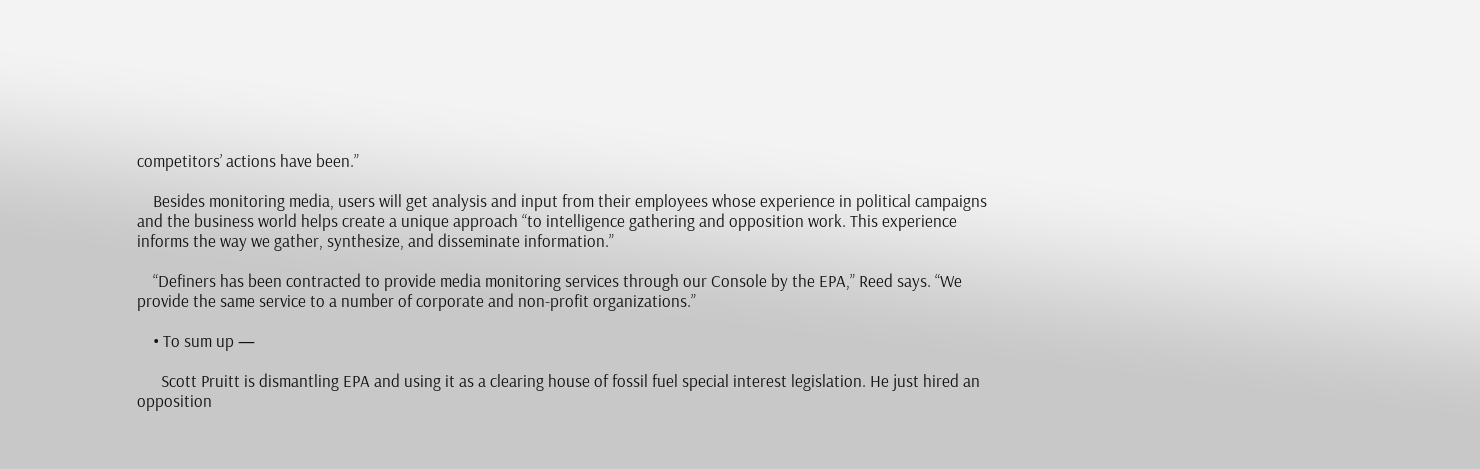competitors’ actions have been.”

    Besides monitoring media, users will get analysis and input from their employees whose experience in political campaigns and the business world helps create a unique approach “to intelligence gathering and opposition work. This experience informs the way we gather, synthesize, and disseminate information.”

    “Definers has been contracted to provide media monitoring services through our Console by the EPA,” Reed says. “We provide the same service to a number of corporate and non-profit organizations.”

    • To sum up —

      Scott Pruitt is dismantling EPA and using it as a clearing house of fossil fuel special interest legislation. He just hired an opposition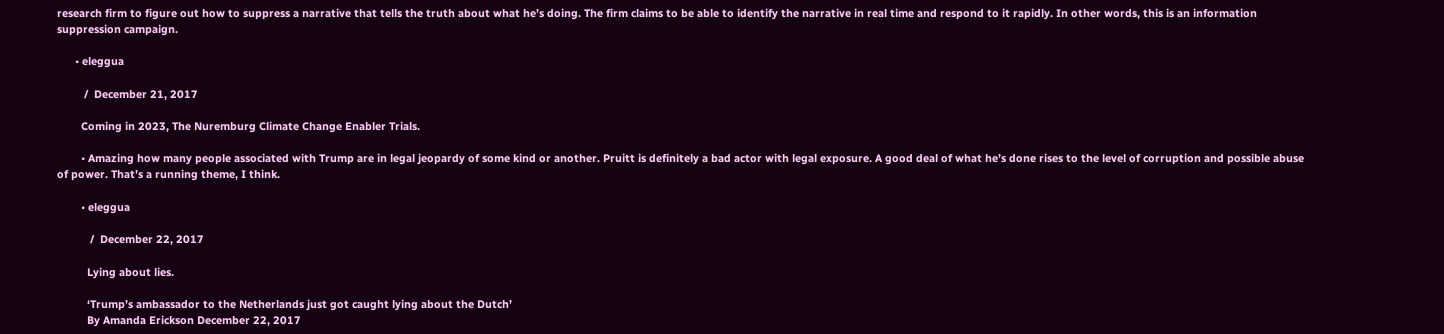research firm to figure out how to suppress a narrative that tells the truth about what he’s doing. The firm claims to be able to identify the narrative in real time and respond to it rapidly. In other words, this is an information suppression campaign.

      • eleggua

         /  December 21, 2017

        Coming in 2023, The Nuremburg Climate Change Enabler Trials.

        • Amazing how many people associated with Trump are in legal jeopardy of some kind or another. Pruitt is definitely a bad actor with legal exposure. A good deal of what he’s done rises to the level of corruption and possible abuse of power. That’s a running theme, I think.

        • eleggua

           /  December 22, 2017

          Lying about lies.

          ‘Trump’s ambassador to the Netherlands just got caught lying about the Dutch’
          By Amanda Erickson December 22, 2017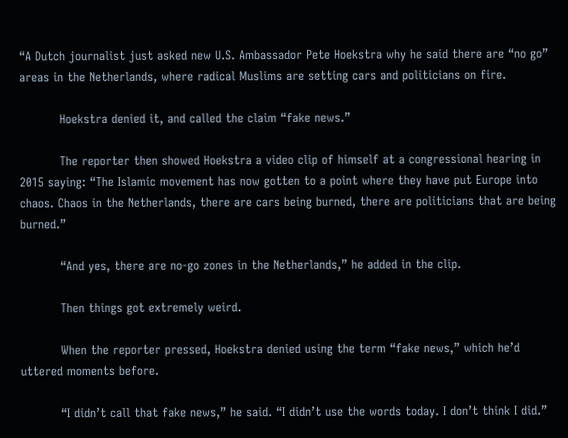“A Dutch journalist just asked new U.S. Ambassador Pete Hoekstra why he said there are “no go” areas in the Netherlands, where radical Muslims are setting cars and politicians on fire.

          Hoekstra denied it, and called the claim “fake news.”

          The reporter then showed Hoekstra a video clip of himself at a congressional hearing in 2015 saying: “The Islamic movement has now gotten to a point where they have put Europe into chaos. Chaos in the Netherlands, there are cars being burned, there are politicians that are being burned.”

          “And yes, there are no-go zones in the Netherlands,” he added in the clip.

          Then things got extremely weird.

          When the reporter pressed, Hoekstra denied using the term “fake news,” which he’d uttered moments before.

          “I didn’t call that fake news,” he said. “I didn’t use the words today. I don’t think I did.”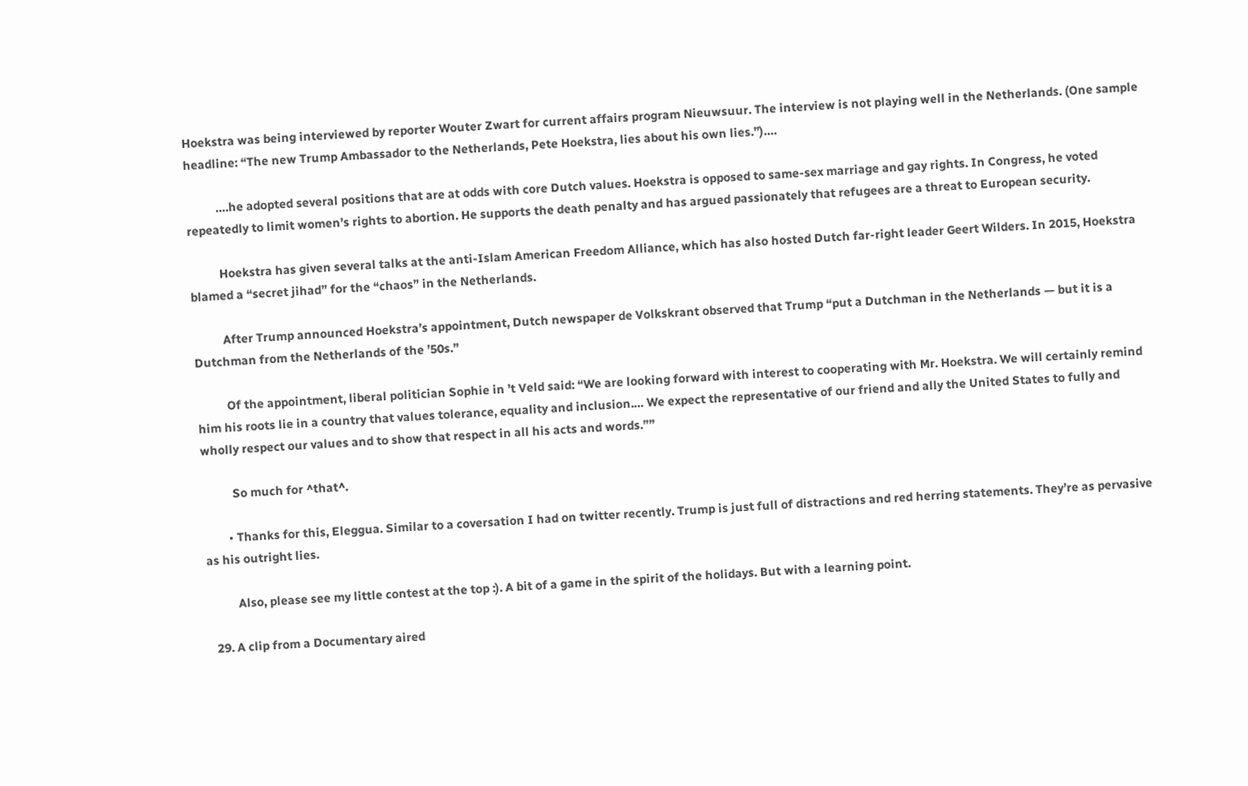Hoekstra was being interviewed by reporter Wouter Zwart for current affairs program Nieuwsuur. The interview is not playing well in the Netherlands. (One sample headline: “The new Trump Ambassador to the Netherlands, Pete Hoekstra, lies about his own lies.”)….

          ….he adopted several positions that are at odds with core Dutch values. Hoekstra is opposed to same-sex marriage and gay rights. In Congress, he voted repeatedly to limit women’s rights to abortion. He supports the death penalty and has argued passionately that refugees are a threat to European security.

          Hoekstra has given several talks at the anti-Islam American Freedom Alliance, which has also hosted Dutch far-right leader Geert Wilders. In 2015, Hoekstra blamed a “secret jihad” for the “chaos” in the Netherlands.

          After Trump announced Hoekstra’s appointment, Dutch newspaper de Volkskrant observed that Trump “put a Dutchman in the Netherlands — but it is a Dutchman from the Netherlands of the ’50s.”

          Of the appointment, liberal politician Sophie in ’t Veld said: “We are looking forward with interest to cooperating with Mr. Hoekstra. We will certainly remind him his roots lie in a country that values tolerance, equality and inclusion.… We expect the representative of our friend and ally the United States to fully and wholly respect our values and to show that respect in all his acts and words.””

          So much for ^that^.

        • Thanks for this, Eleggua. Similar to a coversation I had on twitter recently. Trump is just full of distractions and red herring statements. They’re as pervasive as his outright lies.

          Also, please see my little contest at the top :). A bit of a game in the spirit of the holidays. But with a learning point.

  29. A clip from a Documentary aired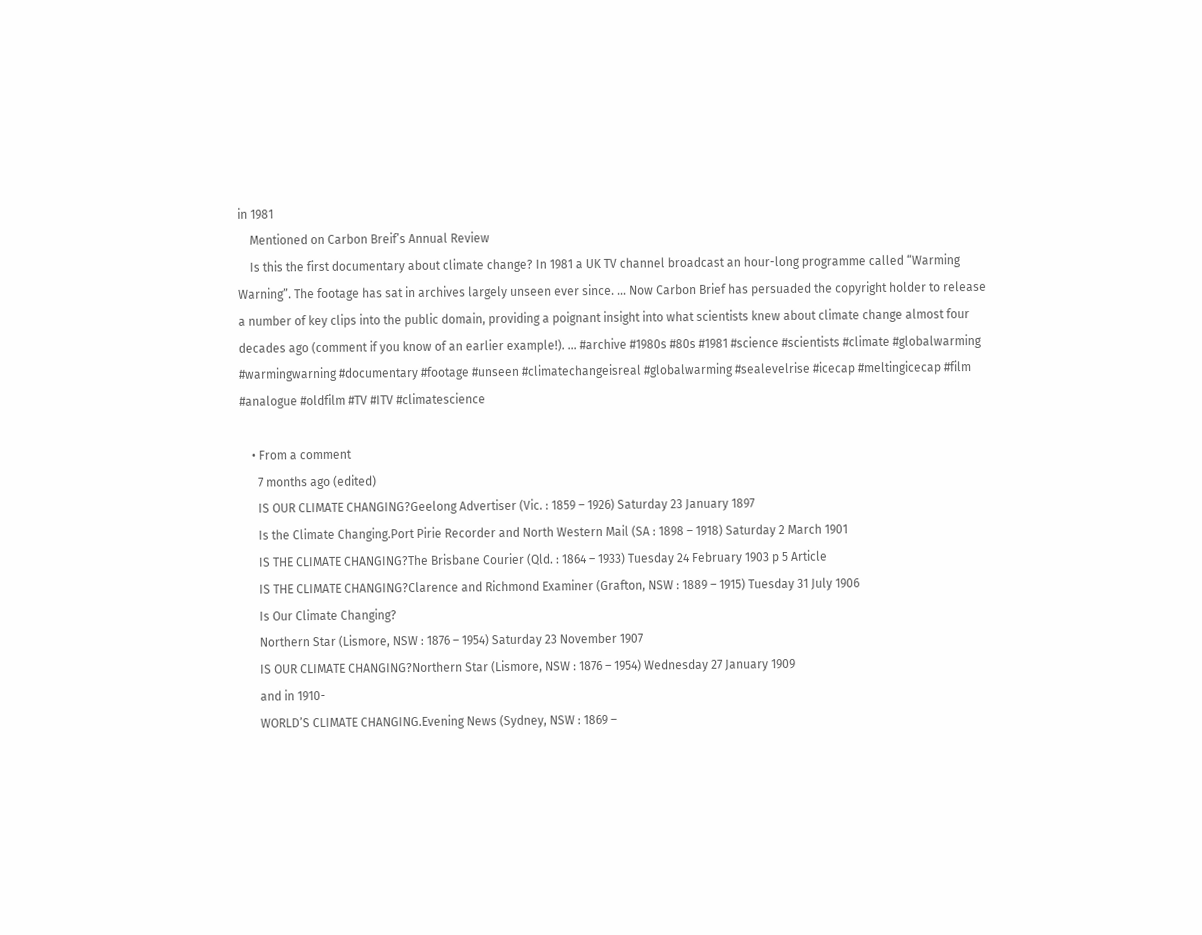in 1981
    Mentioned on Carbon Breif’s Annual Review
    Is this the first documentary about climate change? In 1981 a UK TV channel broadcast an hour-long programme called “Warming Warning”. The footage has sat in archives largely unseen ever since. … Now Carbon Brief has persuaded the copyright holder to release a number of key clips into the public domain, providing a poignant insight into what scientists knew about climate change almost four decades ago (comment if you know of an earlier example!). … #archive #1980s #80s #1981 #science #scientists #climate #globalwarming #warmingwarning #documentary #footage #unseen #climatechangeisreal #globalwarming #sealevelrise #icecap #meltingicecap #film #analogue #oldfilm #TV #ITV #climatescience

    • From a comment
      7 months ago (edited)
      IS OUR CLIMATE CHANGING?Geelong Advertiser (Vic. : 1859 – 1926) Saturday 23 January 1897
      Is the Climate Changing.Port Pirie Recorder and North Western Mail (SA : 1898 – 1918) Saturday 2 March 1901
      IS THE CLIMATE CHANGING?The Brisbane Courier (Qld. : 1864 – 1933) Tuesday 24 February 1903 p 5 Article
      IS THE CLIMATE CHANGING?Clarence and Richmond Examiner (Grafton, NSW : 1889 – 1915) Tuesday 31 July 1906
      Is Our Climate Changing?
      Northern Star (Lismore, NSW : 1876 – 1954) Saturday 23 November 1907
      IS OUR CLIMATE CHANGING?Northern Star (Lismore, NSW : 1876 – 1954) Wednesday 27 January 1909
      and in 1910-
      WORLD’S CLIMATE CHANGING.Evening News (Sydney, NSW : 1869 –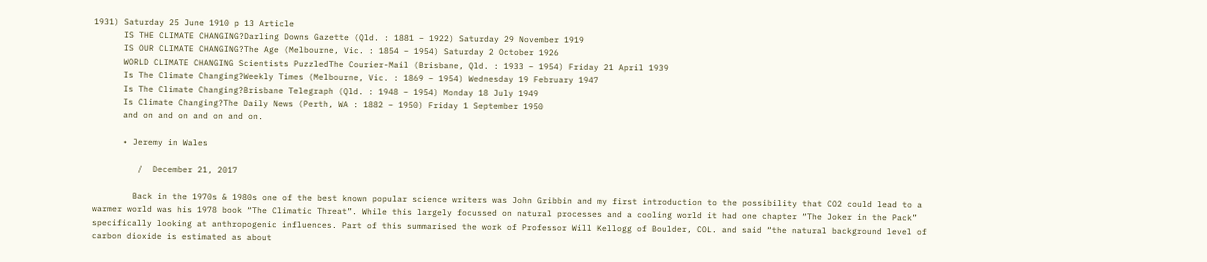1931) Saturday 25 June 1910 p 13 Article
      IS THE CLIMATE CHANGING?Darling Downs Gazette (Qld. : 1881 – 1922) Saturday 29 November 1919
      IS OUR CLIMATE CHANGING?The Age (Melbourne, Vic. : 1854 – 1954) Saturday 2 October 1926
      WORLD CLIMATE CHANGING Scientists PuzzledThe Courier-Mail (Brisbane, Qld. : 1933 – 1954) Friday 21 April 1939
      Is The Climate Changing?Weekly Times (Melbourne, Vic. : 1869 – 1954) Wednesday 19 February 1947
      Is The Climate Changing?Brisbane Telegraph (Qld. : 1948 – 1954) Monday 18 July 1949
      Is Climate Changing?The Daily News (Perth, WA : 1882 – 1950) Friday 1 September 1950
      and on and on and on and on.

      • Jeremy in Wales

         /  December 21, 2017

        Back in the 1970s & 1980s one of the best known popular science writers was John Gribbin and my first introduction to the possibility that CO2 could lead to a warmer world was his 1978 book “The Climatic Threat”. While this largely focussed on natural processes and a cooling world it had one chapter “The Joker in the Pack” specifically looking at anthropogenic influences. Part of this summarised the work of Professor Will Kellogg of Boulder, COL. and said “the natural background level of carbon dioxide is estimated as about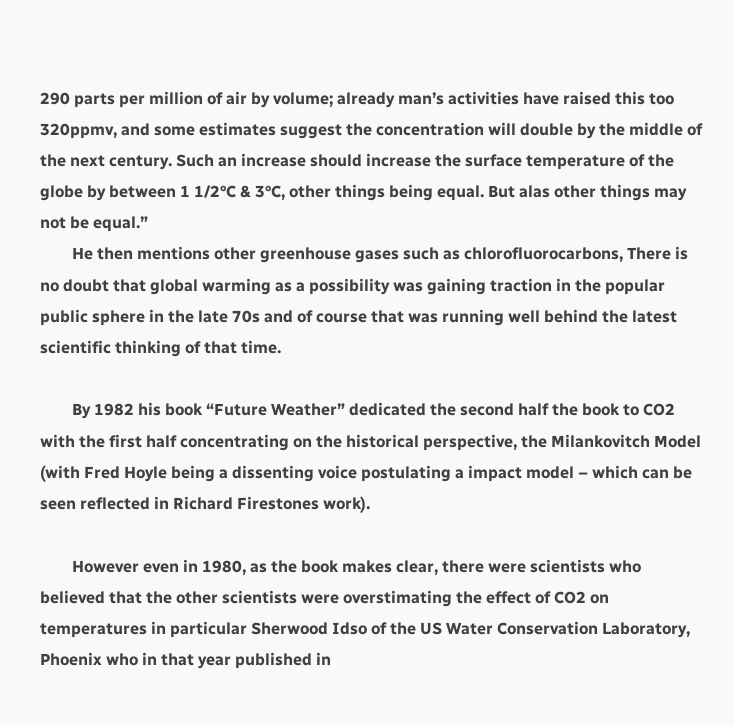290 parts per million of air by volume; already man’s activities have raised this too 320ppmv, and some estimates suggest the concentration will double by the middle of the next century. Such an increase should increase the surface temperature of the globe by between 1 1/2°C & 3°C, other things being equal. But alas other things may not be equal.”
        He then mentions other greenhouse gases such as chlorofluorocarbons, There is no doubt that global warming as a possibility was gaining traction in the popular public sphere in the late 70s and of course that was running well behind the latest scientific thinking of that time.

        By 1982 his book “Future Weather” dedicated the second half the book to CO2 with the first half concentrating on the historical perspective, the Milankovitch Model (with Fred Hoyle being a dissenting voice postulating a impact model – which can be seen reflected in Richard Firestones work).

        However even in 1980, as the book makes clear, there were scientists who believed that the other scientists were overstimating the effect of CO2 on temperatures in particular Sherwood Idso of the US Water Conservation Laboratory, Phoenix who in that year published in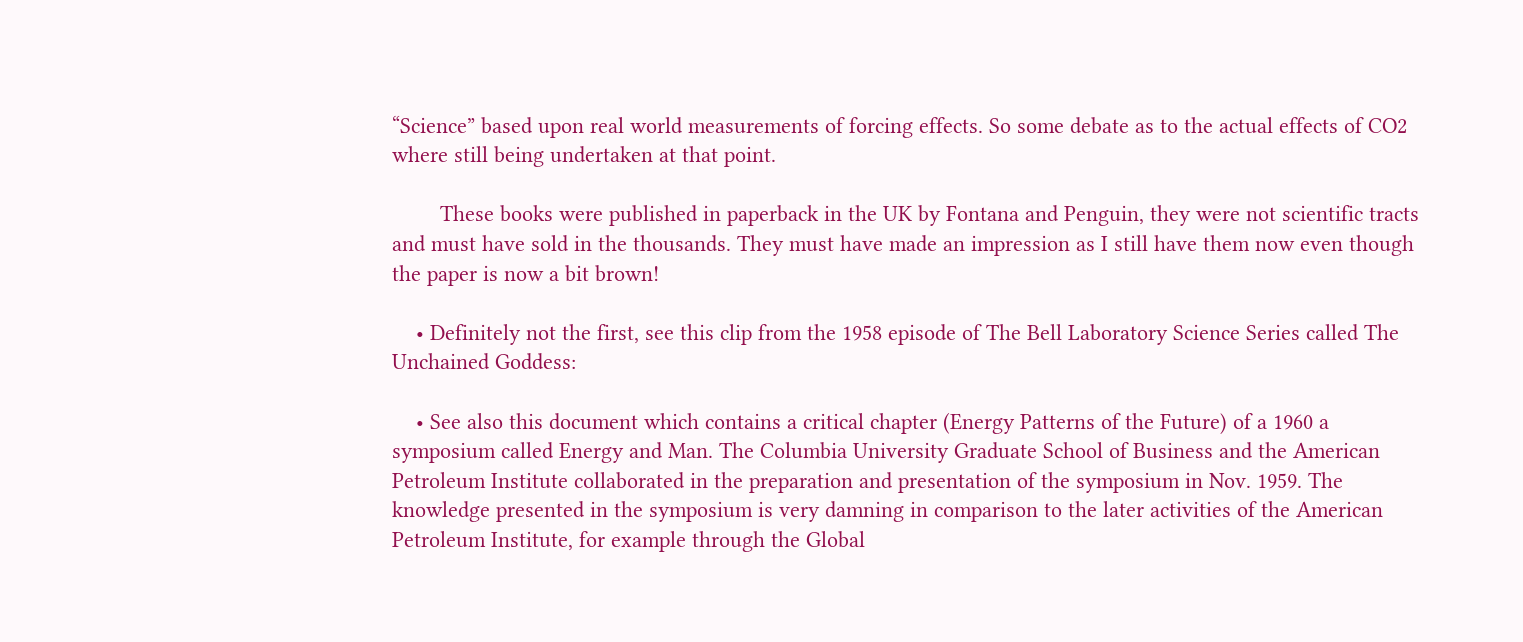“Science” based upon real world measurements of forcing effects. So some debate as to the actual effects of CO2 where still being undertaken at that point.

        These books were published in paperback in the UK by Fontana and Penguin, they were not scientific tracts and must have sold in the thousands. They must have made an impression as I still have them now even though the paper is now a bit brown!

    • Definitely not the first, see this clip from the 1958 episode of The Bell Laboratory Science Series called The Unchained Goddess:

    • See also this document which contains a critical chapter (Energy Patterns of the Future) of a 1960 a symposium called Energy and Man. The Columbia University Graduate School of Business and the American Petroleum Institute collaborated in the preparation and presentation of the symposium in Nov. 1959. The knowledge presented in the symposium is very damning in comparison to the later activities of the American Petroleum Institute, for example through the Global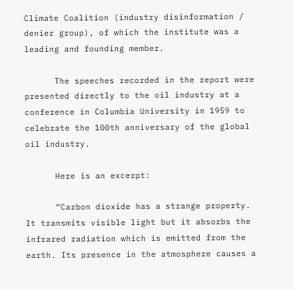Climate Coalition (industry disinformation / denier group), of which the institute was a leading and founding member.

      The speeches recorded in the report were presented directly to the oil industry at a conference in Columbia University in 1959 to celebrate the 100th anniversary of the global oil industry.

      Here is an excerpt:

      “Carbon dioxide has a strange property. It transmits visible light but it absorbs the infrared radiation which is emitted from the earth. Its presence in the atmosphere causes a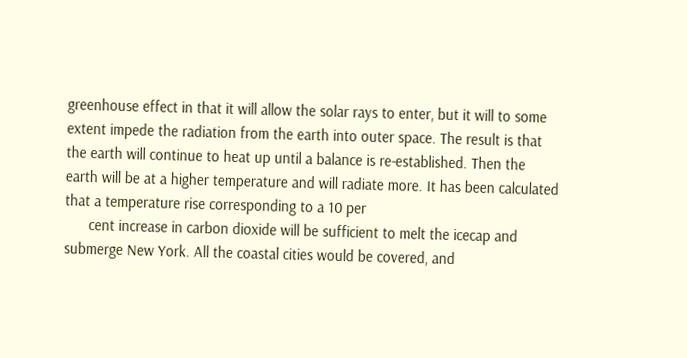greenhouse effect in that it will allow the solar rays to enter, but it will to some extent impede the radiation from the earth into outer space. The result is that the earth will continue to heat up until a balance is re-established. Then the earth will be at a higher temperature and will radiate more. It has been calculated that a temperature rise corresponding to a 10 per
      cent increase in carbon dioxide will be sufficient to melt the icecap and submerge New York. All the coastal cities would be covered, and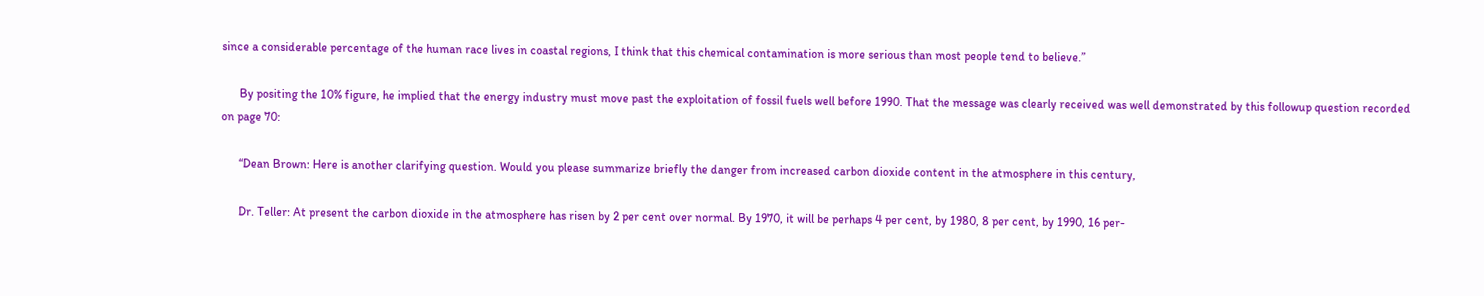since a considerable percentage of the human race lives in coastal regions, I think that this chemical contamination is more serious than most people tend to believe.”

      By positing the 10% figure, he implied that the energy industry must move past the exploitation of fossil fuels well before 1990. That the message was clearly received was well demonstrated by this followup question recorded on page 70:

      “Dean Brown: Here is another clarifying question. Would you please summarize briefly the danger from increased carbon dioxide content in the atmosphere in this century,

      Dr. Teller: At present the carbon dioxide in the atmosphere has risen by 2 per cent over normal. By 1970, it will be perhaps 4 per cent, by 1980, 8 per cent, by 1990, 16 per-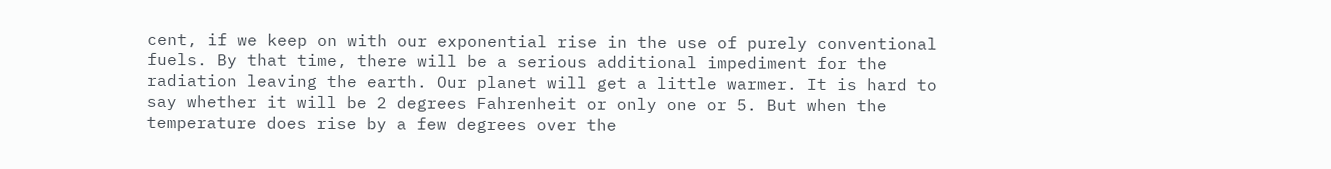cent, if we keep on with our exponential rise in the use of purely conventional fuels. By that time, there will be a serious additional impediment for the radiation leaving the earth. Our planet will get a little warmer. It is hard to say whether it will be 2 degrees Fahrenheit or only one or 5. But when the temperature does rise by a few degrees over the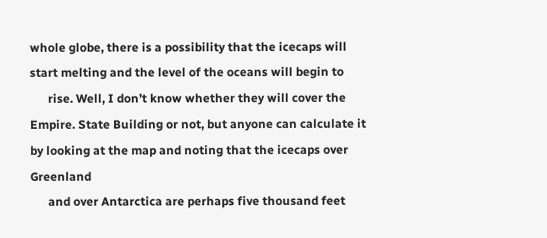whole globe, there is a possibility that the icecaps will start melting and the level of the oceans will begin to
      rise. Well, I don’t know whether they will cover the Empire. State Building or not, but anyone can calculate it by looking at the map and noting that the icecaps over Greenland
      and over Antarctica are perhaps five thousand feet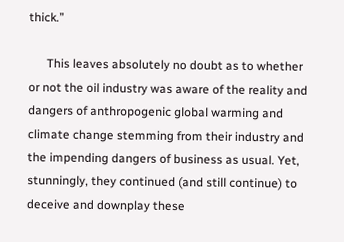thick.”

      This leaves absolutely no doubt as to whether or not the oil industry was aware of the reality and dangers of anthropogenic global warming and climate change stemming from their industry and the impending dangers of business as usual. Yet, stunningly, they continued (and still continue) to deceive and downplay these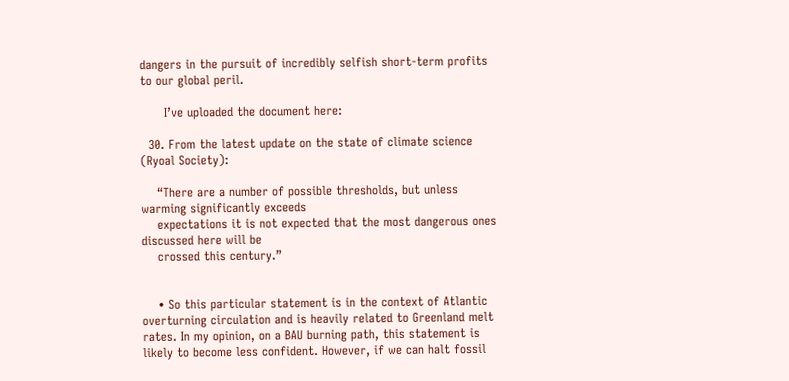dangers in the pursuit of incredibly selfish short-term profits to our global peril.

      I’ve uploaded the document here:

  30. From the latest update on the state of climate science (Ryoal Society):

    “There are a number of possible thresholds, but unless warming significantly exceeds
    expectations it is not expected that the most dangerous ones discussed here will be
    crossed this century.”


    • So this particular statement is in the context of Atlantic overturning circulation and is heavily related to Greenland melt rates. In my opinion, on a BAU burning path, this statement is likely to become less confident. However, if we can halt fossil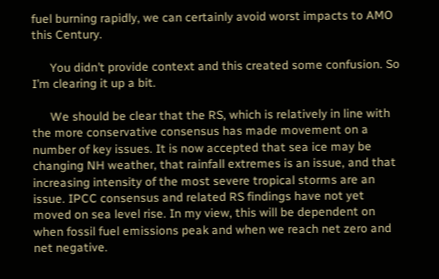fuel burning rapidly, we can certainly avoid worst impacts to AMO this Century.

      You didn’t provide context and this created some confusion. So I’m clearing it up a bit.

      We should be clear that the RS, which is relatively in line with the more conservative consensus has made movement on a number of key issues. It is now accepted that sea ice may be changing NH weather, that rainfall extremes is an issue, and that increasing intensity of the most severe tropical storms are an issue. IPCC consensus and related RS findings have not yet moved on sea level rise. In my view, this will be dependent on when fossil fuel emissions peak and when we reach net zero and net negative.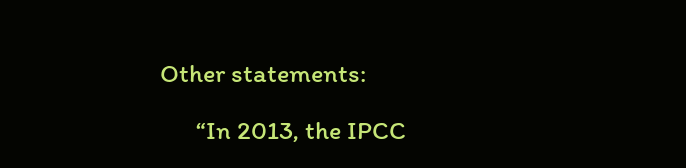Other statements:

      “In 2013, the IPCC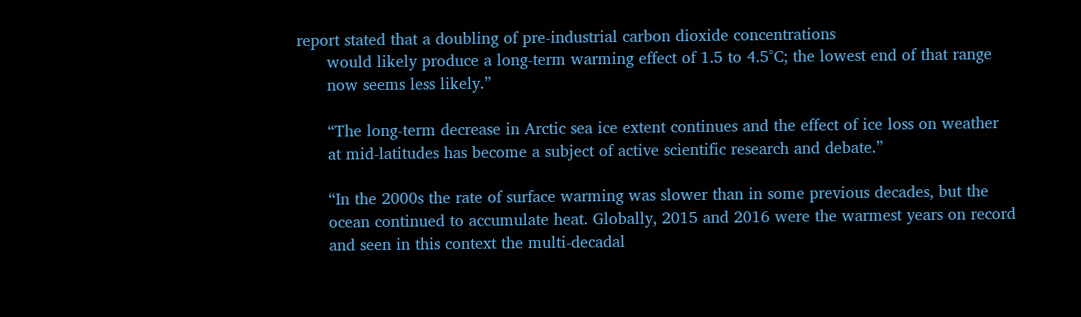report stated that a doubling of pre-industrial carbon dioxide concentrations
      would likely produce a long-term warming effect of 1.5 to 4.5°C; the lowest end of that range
      now seems less likely.”

      “The long-term decrease in Arctic sea ice extent continues and the effect of ice loss on weather
      at mid-latitudes has become a subject of active scientific research and debate.”

      “In the 2000s the rate of surface warming was slower than in some previous decades, but the
      ocean continued to accumulate heat. Globally, 2015 and 2016 were the warmest years on record
      and seen in this context the multi-decadal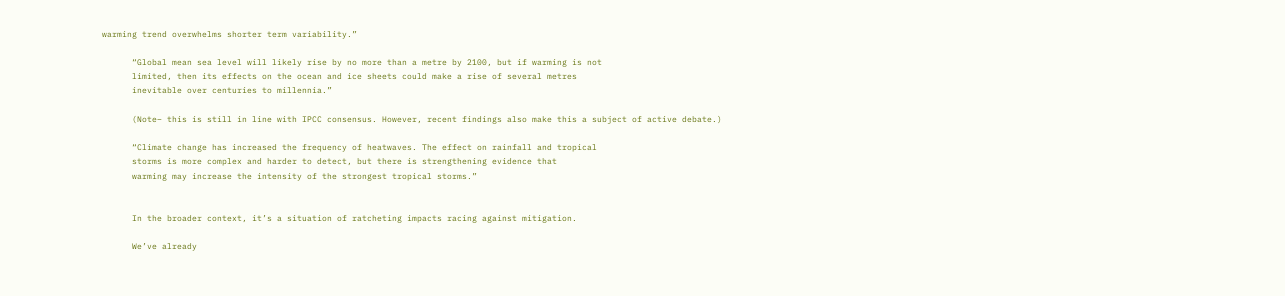warming trend overwhelms shorter term variability.”

      “Global mean sea level will likely rise by no more than a metre by 2100, but if warming is not
      limited, then its effects on the ocean and ice sheets could make a rise of several metres
      inevitable over centuries to millennia.”

      (Note– this is still in line with IPCC consensus. However, recent findings also make this a subject of active debate.)

      “Climate change has increased the frequency of heatwaves. The effect on rainfall and tropical
      storms is more complex and harder to detect, but there is strengthening evidence that
      warming may increase the intensity of the strongest tropical storms.”


      In the broader context, it’s a situation of ratcheting impacts racing against mitigation.

      We’ve already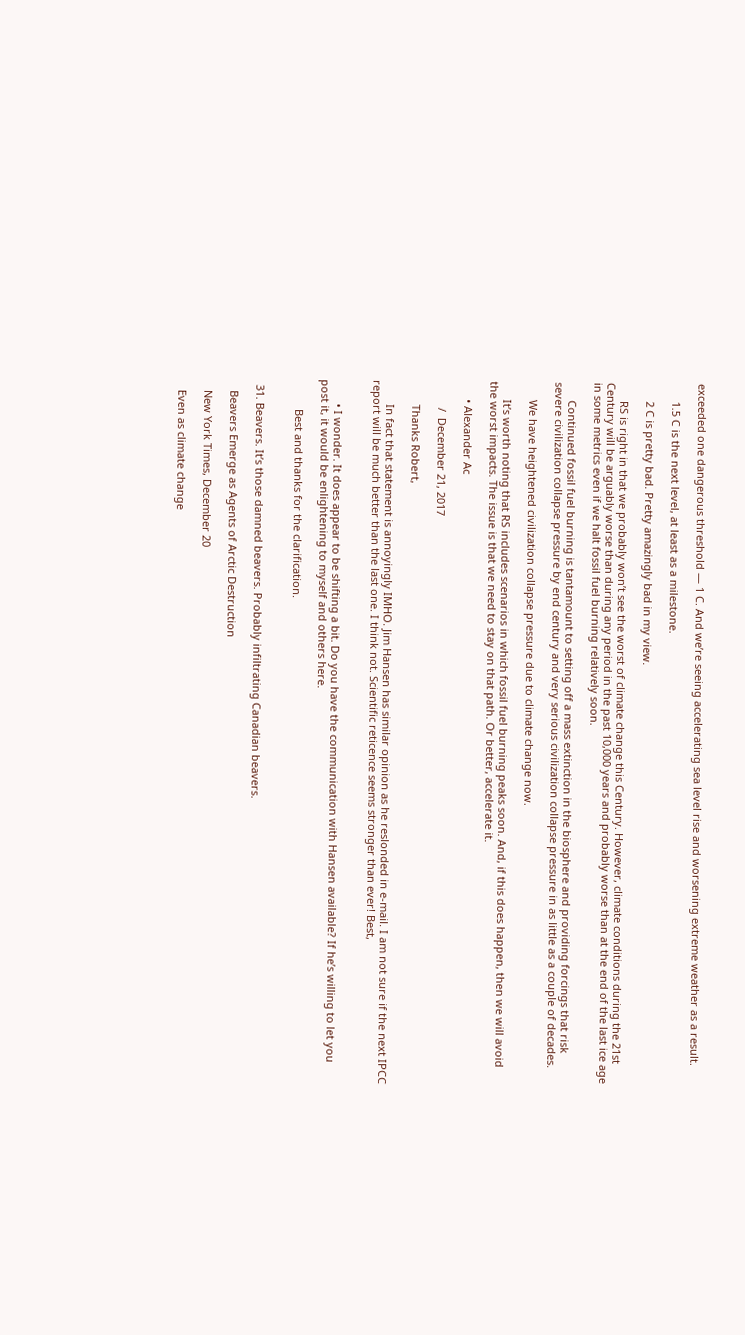exceeded one dangerous threshold — 1 C. And we’re seeing accelerating sea level rise and worsening extreme weather as a result.

      1.5 C is the next level, at least as a milestone.

      2 C is pretty bad. Pretty amazingly bad in my view.

      RS is right in that we probably won’t see the worst of climate change this Century. However, climate conditions during the 21st Century will be arguably worse than during any period in the past 10,000 years and probably worse than at the end of the last ice age in some metrics even if we halt fossil fuel burning relatively soon.

      Continued fossil fuel burning is tantamount to setting off a mass extinction in the biosphere and providing forcings that risk severe civilization collapse pressure by end century and very serious civilization collapse pressure in as little as a couple of decades.

      We have heightened civilization collapse pressure due to climate change now.

      It’s worth noting that RS includes scenarios in which fossil fuel burning peaks soon. And, if this does happen, then we will avoid the worst impacts. The issue is that we need to stay on that path. Or better, accelerate it.

      • Alexander Ac

         /  December 21, 2017

        Thanks Robert,

        In fact that statement is annoyingly IMHO. Jim Hansen has similar opinion as he reslonded in e-mail. I am not sure if the next IPCC report will be much better than the last one. I think not. Scientific reticence seems stronger than ever! Best,


        • I wonder. It does appear to be shifting a bit. Do you have the communication with Hansen available? If he’s willing to let you post it, it would be enlightening to myself and others here.

          Best and thanks for the clarification.


  31. Beavers. It’s those damned beavers. Probably infiltrating Canadian beavers.

    Beavers Emerge as Agents of Arctic Destruction

    New York Times, December 20

    Even as climate change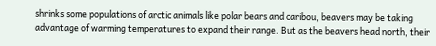shrinks some populations of arctic animals like polar bears and caribou, beavers may be taking advantage of warming temperatures to expand their range. But as the beavers head north, their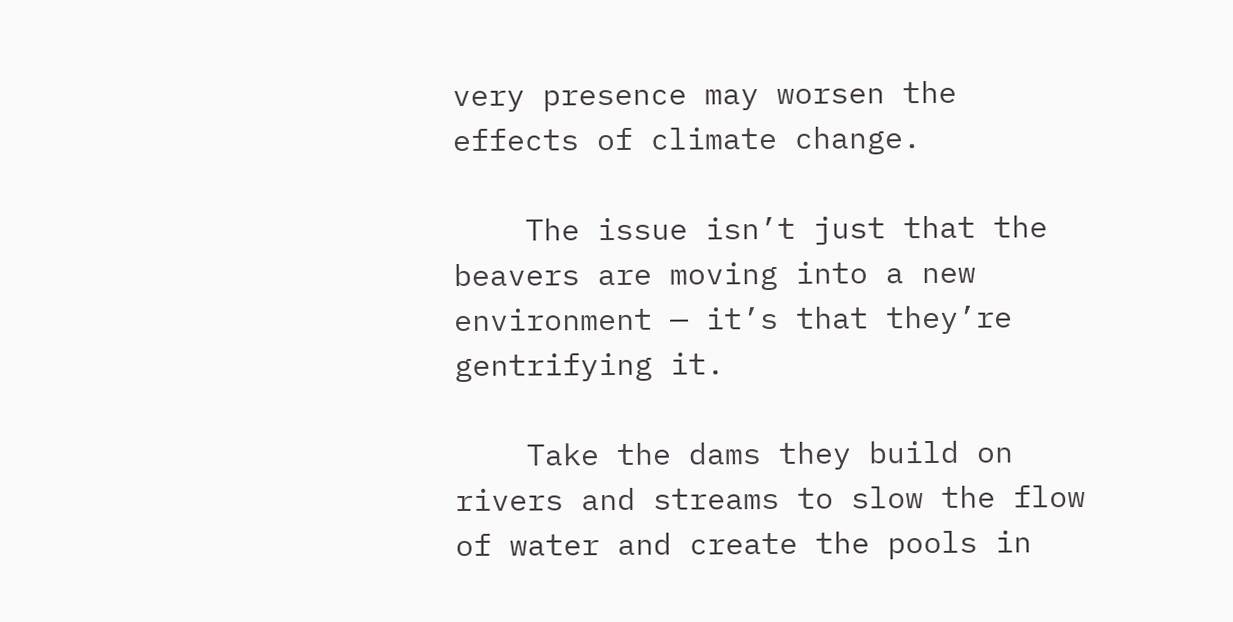very presence may worsen the effects of climate change.

    The issue isn’t just that the beavers are moving into a new environment — it’s that they’re gentrifying it.

    Take the dams they build on rivers and streams to slow the flow of water and create the pools in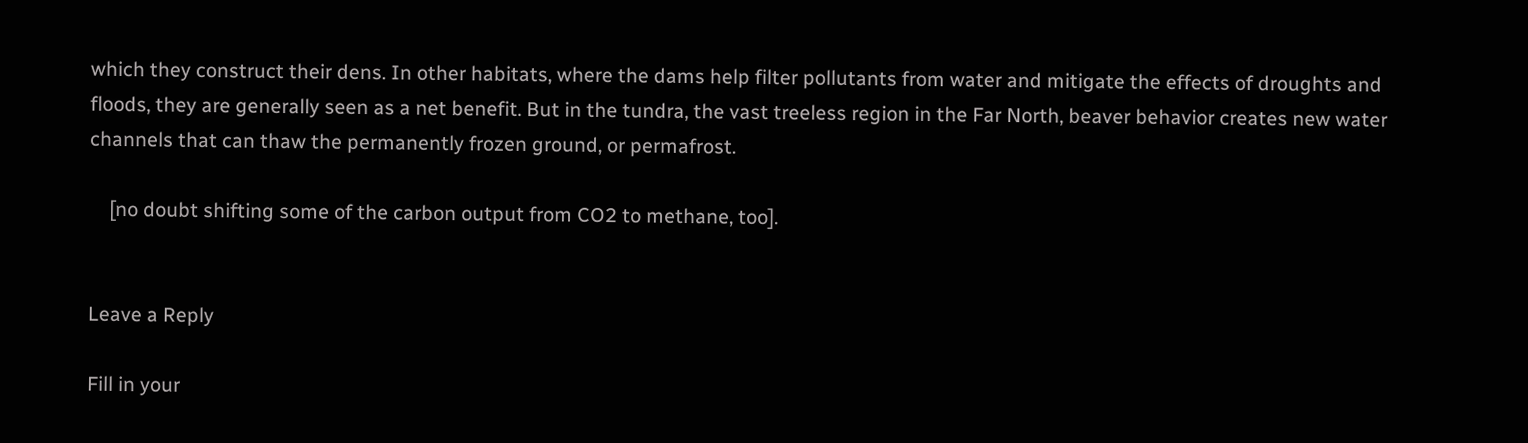which they construct their dens. In other habitats, where the dams help filter pollutants from water and mitigate the effects of droughts and floods, they are generally seen as a net benefit. But in the tundra, the vast treeless region in the Far North, beaver behavior creates new water channels that can thaw the permanently frozen ground, or permafrost.

    [no doubt shifting some of the carbon output from CO2 to methane, too].


Leave a Reply

Fill in your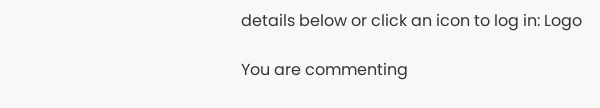details below or click an icon to log in: Logo

You are commenting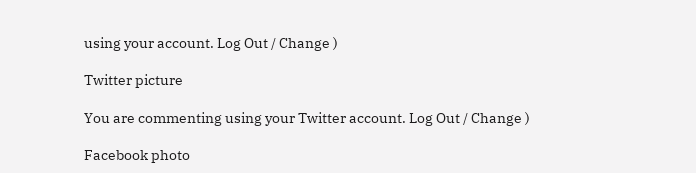using your account. Log Out / Change )

Twitter picture

You are commenting using your Twitter account. Log Out / Change )

Facebook photo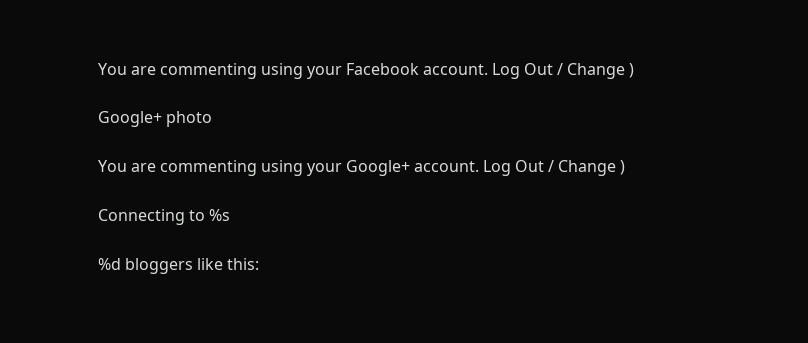You are commenting using your Facebook account. Log Out / Change )

Google+ photo

You are commenting using your Google+ account. Log Out / Change )

Connecting to %s

%d bloggers like this: